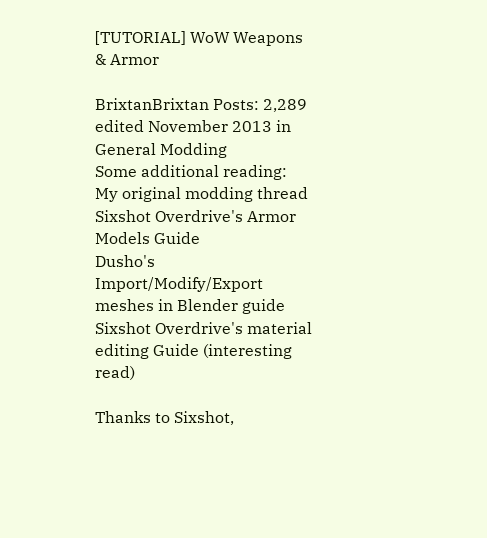[TUTORIAL] WoW Weapons & Armor

BrixtanBrixtan Posts: 2,289
edited November 2013 in General Modding
Some additional reading:
My original modding thread
Sixshot Overdrive's Armor Models Guide
Dusho's Import/Modify/Export meshes in Blender guide
Sixshot Overdrive's material editing Guide (interesting read)

Thanks to Sixshot,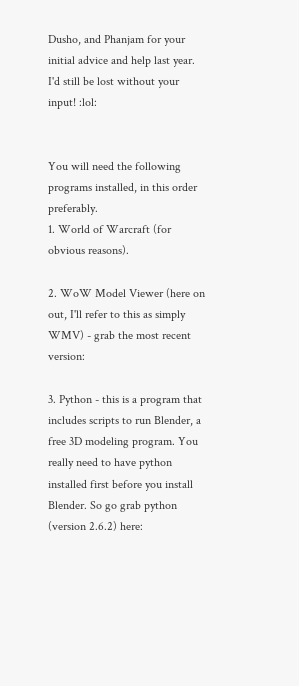Dusho, and Phanjam for your initial advice and help last year. I'd still be lost without your input! :lol:


You will need the following programs installed, in this order preferably.
1. World of Warcraft (for obvious reasons).

2. WoW Model Viewer (here on out, I'll refer to this as simply WMV) - grab the most recent version:

3. Python - this is a program that includes scripts to run Blender, a free 3D modeling program. You really need to have python installed first before you install Blender. So go grab python (version 2.6.2) here: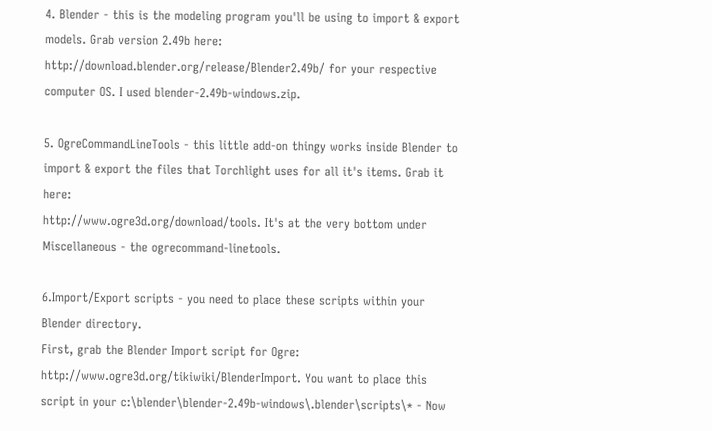4. Blender - this is the modeling program you'll be using to import & export models. Grab version 2.49b here:
http://download.blender.org/release/Blender2.49b/ for your respective computer OS. I used blender-2.49b-windows.zip.

5. OgreCommandLineTools - this little add-on thingy works inside Blender to import & export the files that Torchlight uses for all it's items. Grab it here:
http://www.ogre3d.org/download/tools. It's at the very bottom under Miscellaneous - the ogrecommand-linetools.

6.Import/Export scripts - you need to place these scripts within your Blender directory.
First, grab the Blender Import script for Ogre: http://www.ogre3d.org/tikiwiki/BlenderImport. You want to place this script in your c:\blender\blender-2.49b-windows\.blender\scripts\* - Now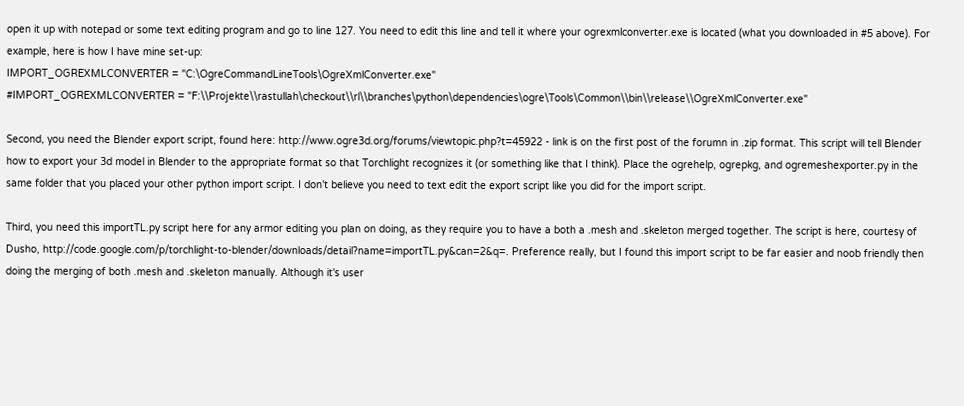open it up with notepad or some text editing program and go to line 127. You need to edit this line and tell it where your ogrexmlconverter.exe is located (what you downloaded in #5 above). For example, here is how I have mine set-up:
IMPORT_OGREXMLCONVERTER = "C:\OgreCommandLineTools\OgreXmlConverter.exe"
#IMPORT_OGREXMLCONVERTER = "F:\\Projekte\\rastullah\checkout\\rl\\branches\python\dependencies\ogre\Tools\Common\\bin\\release\\OgreXmlConverter.exe"

Second, you need the Blender export script, found here: http://www.ogre3d.org/forums/viewtopic.php?t=45922 - link is on the first post of the forumn in .zip format. This script will tell Blender how to export your 3d model in Blender to the appropriate format so that Torchlight recognizes it (or something like that I think). Place the ogrehelp, ogrepkg, and ogremeshexporter.py in the same folder that you placed your other python import script. I don't believe you need to text edit the export script like you did for the import script.

Third, you need this importTL.py script here for any armor editing you plan on doing, as they require you to have a both a .mesh and .skeleton merged together. The script is here, courtesy of Dusho, http://code.google.com/p/torchlight-to-blender/downloads/detail?name=importTL.py&can=2&q=. Preference really, but I found this import script to be far easier and noob friendly then doing the merging of both .mesh and .skeleton manually. Although it's user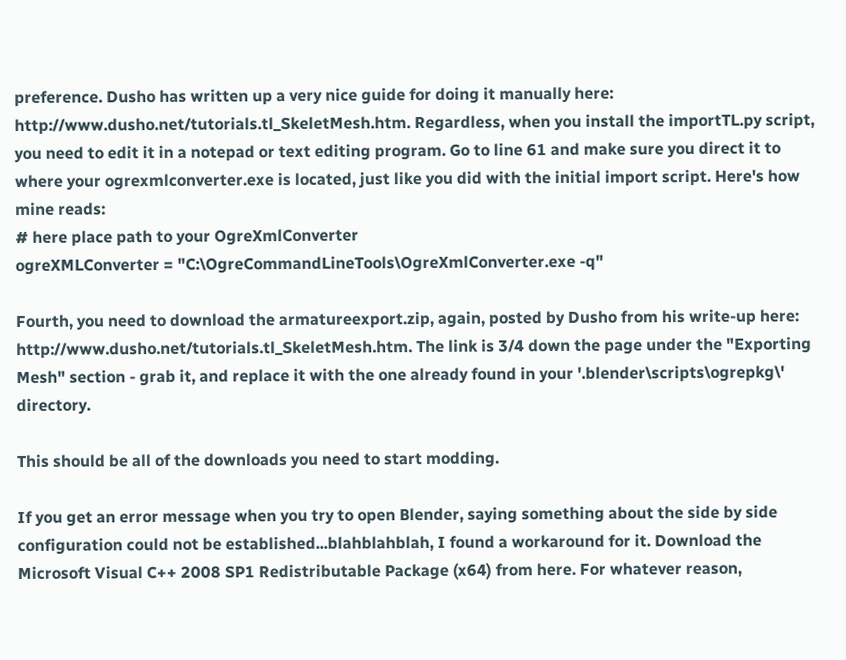preference. Dusho has written up a very nice guide for doing it manually here: http://www.dusho.net/tutorials.tl_SkeletMesh.htm. Regardless, when you install the importTL.py script, you need to edit it in a notepad or text editing program. Go to line 61 and make sure you direct it to where your ogrexmlconverter.exe is located, just like you did with the initial import script. Here's how mine reads:
# here place path to your OgreXmlConverter
ogreXMLConverter = "C:\OgreCommandLineTools\OgreXmlConverter.exe -q"

Fourth, you need to download the armatureexport.zip, again, posted by Dusho from his write-up here: http://www.dusho.net/tutorials.tl_SkeletMesh.htm. The link is 3/4 down the page under the "Exporting Mesh" section - grab it, and replace it with the one already found in your '.blender\scripts\ogrepkg\' directory.

This should be all of the downloads you need to start modding.

If you get an error message when you try to open Blender, saying something about the side by side configuration could not be established...blahblahblah, I found a workaround for it. Download the Microsoft Visual C++ 2008 SP1 Redistributable Package (x64) from here. For whatever reason,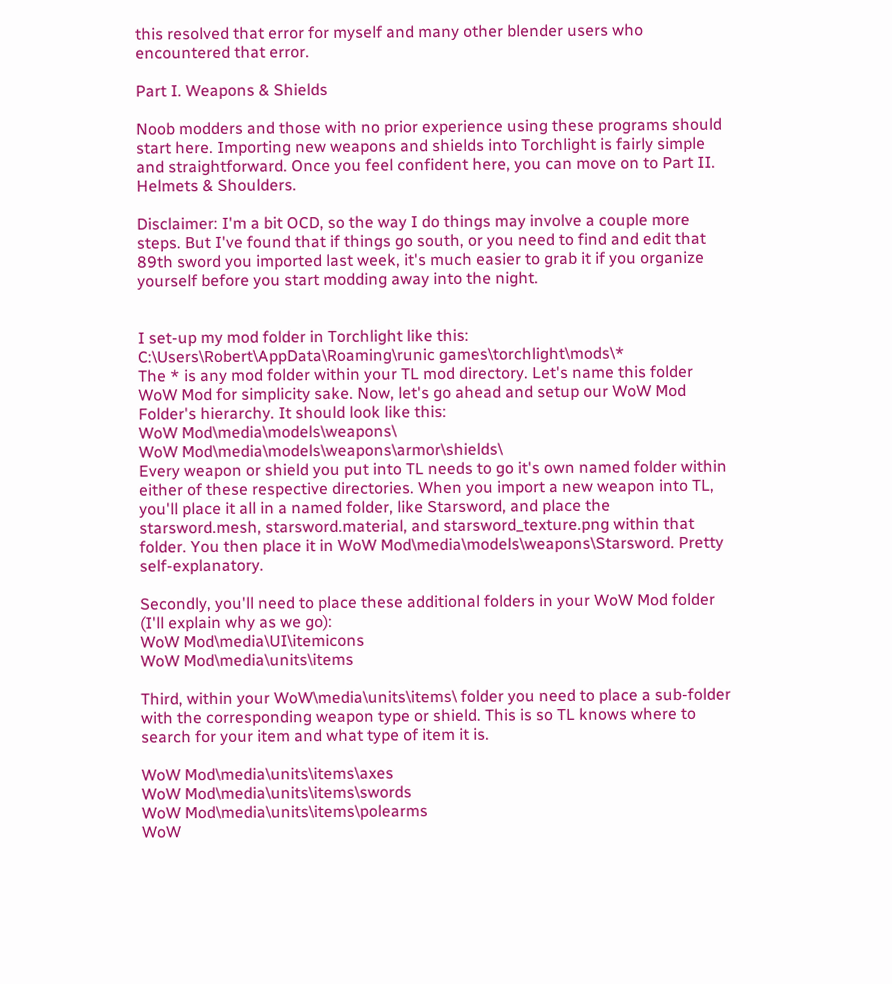this resolved that error for myself and many other blender users who encountered that error.

Part I. Weapons & Shields

Noob modders and those with no prior experience using these programs should start here. Importing new weapons and shields into Torchlight is fairly simple and straightforward. Once you feel confident here, you can move on to Part II. Helmets & Shoulders.

Disclaimer: I'm a bit OCD, so the way I do things may involve a couple more steps. But I've found that if things go south, or you need to find and edit that 89th sword you imported last week, it's much easier to grab it if you organize yourself before you start modding away into the night.


I set-up my mod folder in Torchlight like this: C:\Users\Robert\AppData\Roaming\runic games\torchlight\mods\*
The * is any mod folder within your TL mod directory. Let's name this folder WoW Mod for simplicity sake. Now, let's go ahead and setup our WoW Mod Folder's hierarchy. It should look like this:
WoW Mod\media\models\weapons\
WoW Mod\media\models\weapons\armor\shields\
Every weapon or shield you put into TL needs to go it's own named folder within either of these respective directories. When you import a new weapon into TL, you'll place it all in a named folder, like Starsword, and place the starsword.mesh, starsword.material, and starsword_texture.png within that folder. You then place it in WoW Mod\media\models\weapons\Starsword. Pretty self-explanatory.

Secondly, you'll need to place these additional folders in your WoW Mod folder (I'll explain why as we go):
WoW Mod\media\UI\itemicons
WoW Mod\media\units\items

Third, within your WoW\media\units\items\ folder you need to place a sub-folder with the corresponding weapon type or shield. This is so TL knows where to search for your item and what type of item it is.

WoW Mod\media\units\items\axes
WoW Mod\media\units\items\swords
WoW Mod\media\units\items\polearms
WoW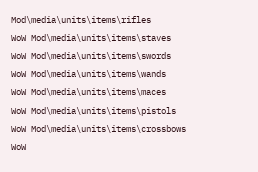Mod\media\units\items\rifles
WoW Mod\media\units\items\staves
WoW Mod\media\units\items\swords
WoW Mod\media\units\items\wands
WoW Mod\media\units\items\maces
WoW Mod\media\units\items\pistols
WoW Mod\media\units\items\crossbows
WoW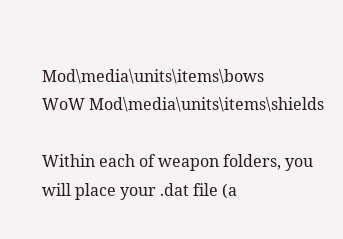Mod\media\units\items\bows
WoW Mod\media\units\items\shields

Within each of weapon folders, you will place your .dat file (a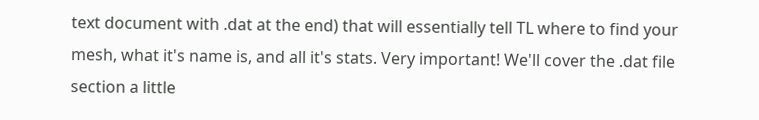text document with .dat at the end) that will essentially tell TL where to find your mesh, what it's name is, and all it's stats. Very important! We'll cover the .dat file section a little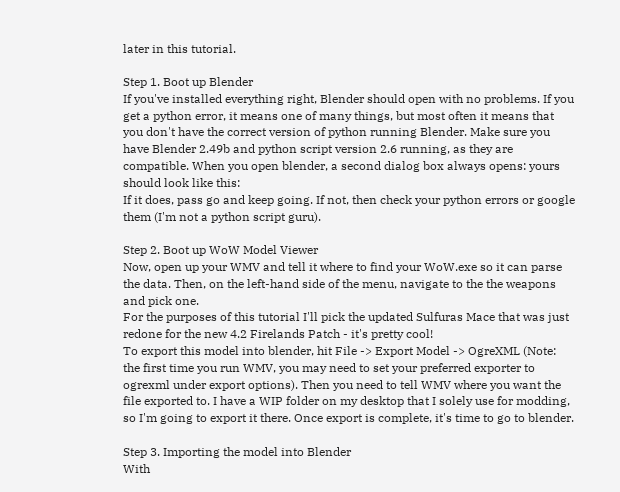later in this tutorial.

Step 1. Boot up Blender
If you've installed everything right, Blender should open with no problems. If you get a python error, it means one of many things, but most often it means that you don't have the correct version of python running Blender. Make sure you have Blender 2.49b and python script version 2.6 running, as they are compatible. When you open blender, a second dialog box always opens: yours should look like this:
If it does, pass go and keep going. If not, then check your python errors or google them (I'm not a python script guru).

Step 2. Boot up WoW Model Viewer
Now, open up your WMV and tell it where to find your WoW.exe so it can parse the data. Then, on the left-hand side of the menu, navigate to the the weapons and pick one.
For the purposes of this tutorial I'll pick the updated Sulfuras Mace that was just redone for the new 4.2 Firelands Patch - it's pretty cool!
To export this model into blender, hit File -> Export Model -> OgreXML (Note: the first time you run WMV, you may need to set your preferred exporter to ogrexml under export options). Then you need to tell WMV where you want the file exported to. I have a WIP folder on my desktop that I solely use for modding, so I'm going to export it there. Once export is complete, it's time to go to blender.

Step 3. Importing the model into Blender
With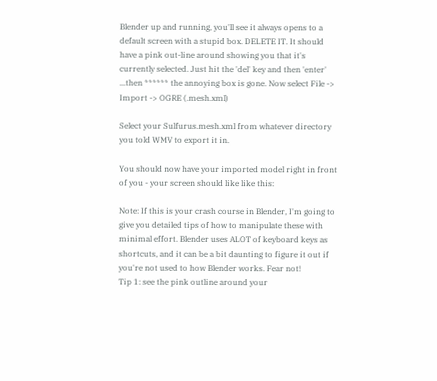Blender up and running, you'll see it always opens to a default screen with a stupid box. DELETE IT. It should have a pink out-line around showing you that it's currently selected. Just hit the 'del' key and then 'enter' ...then ****** the annoying box is gone. Now select File -> Import -> OGRE (.mesh.xml)

Select your Sulfurus.mesh.xml from whatever directory you told WMV to export it in.

You should now have your imported model right in front of you - your screen should like like this:

Note: If this is your crash course in Blender, I'm going to give you detailed tips of how to manipulate these with minimal effort. Blender uses ALOT of keyboard keys as shortcuts, and it can be a bit daunting to figure it out if you're not used to how Blender works. Fear not!
Tip 1: see the pink outline around your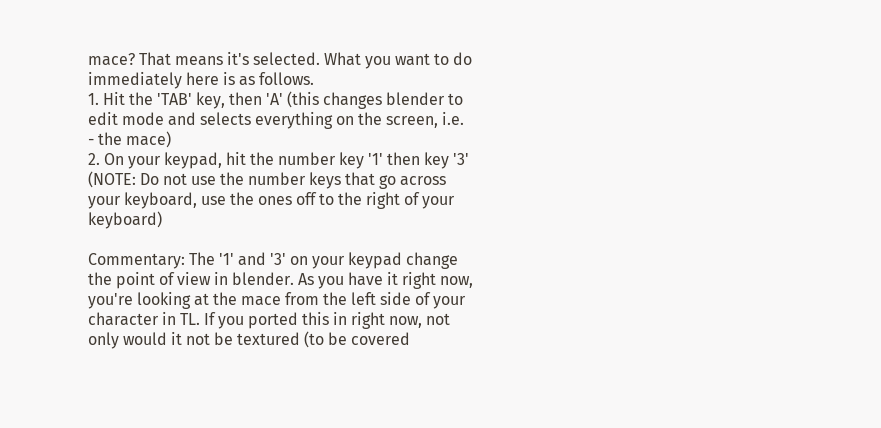mace? That means it's selected. What you want to do immediately here is as follows.
1. Hit the 'TAB' key, then 'A' (this changes blender to edit mode and selects everything on the screen, i.e. - the mace)
2. On your keypad, hit the number key '1' then key '3' (NOTE: Do not use the number keys that go across your keyboard, use the ones off to the right of your keyboard)

Commentary: The '1' and '3' on your keypad change the point of view in blender. As you have it right now, you're looking at the mace from the left side of your character in TL. If you ported this in right now, not only would it not be textured (to be covered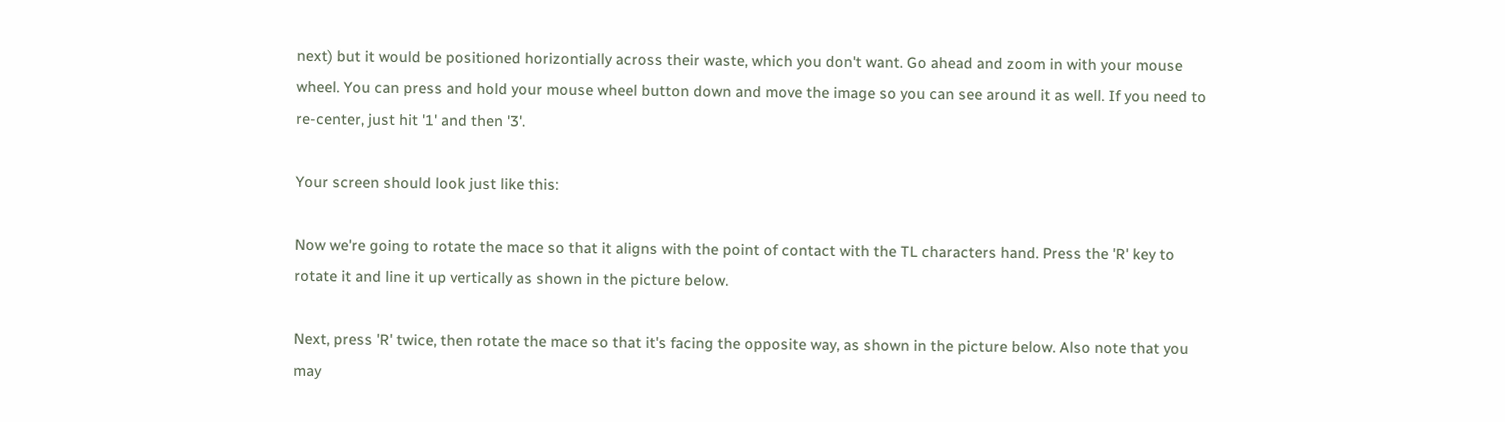next) but it would be positioned horizontially across their waste, which you don't want. Go ahead and zoom in with your mouse wheel. You can press and hold your mouse wheel button down and move the image so you can see around it as well. If you need to re-center, just hit '1' and then '3'.

Your screen should look just like this:

Now we're going to rotate the mace so that it aligns with the point of contact with the TL characters hand. Press the 'R' key to rotate it and line it up vertically as shown in the picture below.

Next, press 'R' twice, then rotate the mace so that it's facing the opposite way, as shown in the picture below. Also note that you may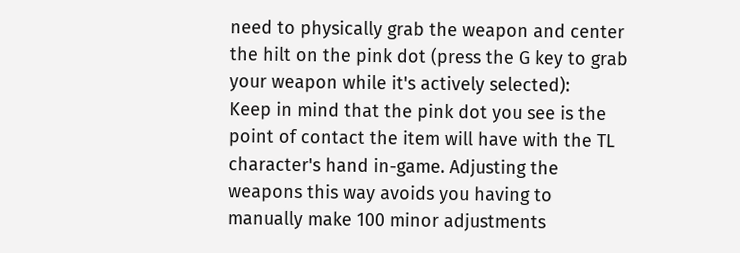need to physically grab the weapon and center the hilt on the pink dot (press the G key to grab your weapon while it's actively selected):
Keep in mind that the pink dot you see is the point of contact the item will have with the TL character's hand in-game. Adjusting the weapons this way avoids you having to manually make 100 minor adjustments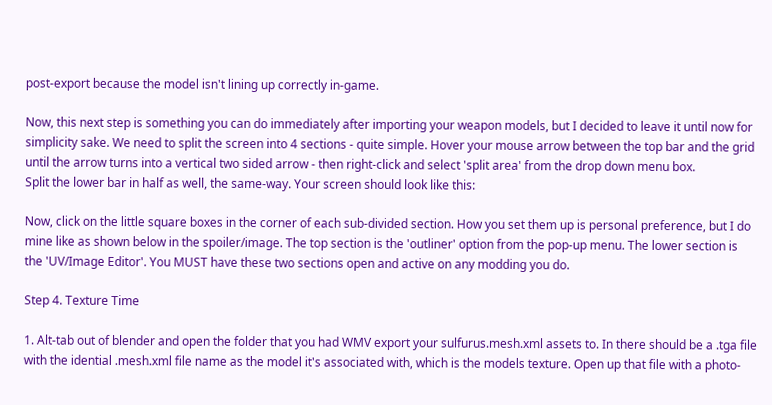post-export because the model isn't lining up correctly in-game.

Now, this next step is something you can do immediately after importing your weapon models, but I decided to leave it until now for simplicity sake. We need to split the screen into 4 sections - quite simple. Hover your mouse arrow between the top bar and the grid until the arrow turns into a vertical two sided arrow - then right-click and select 'split area' from the drop down menu box.
Split the lower bar in half as well, the same-way. Your screen should look like this:

Now, click on the little square boxes in the corner of each sub-divided section. How you set them up is personal preference, but I do mine like as shown below in the spoiler/image. The top section is the 'outliner' option from the pop-up menu. The lower section is the 'UV/Image Editor'. You MUST have these two sections open and active on any modding you do.

Step 4. Texture Time

1. Alt-tab out of blender and open the folder that you had WMV export your sulfurus.mesh.xml assets to. In there should be a .tga file with the idential .mesh.xml file name as the model it's associated with, which is the models texture. Open up that file with a photo-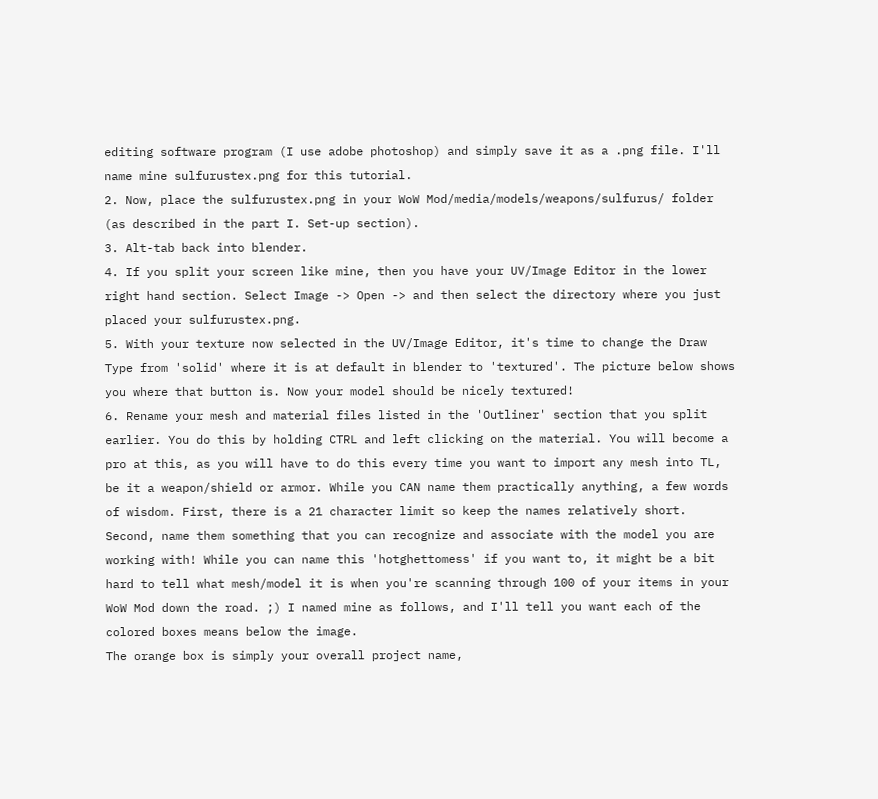editing software program (I use adobe photoshop) and simply save it as a .png file. I'll name mine sulfurustex.png for this tutorial.
2. Now, place the sulfurustex.png in your WoW Mod/media/models/weapons/sulfurus/ folder (as described in the part I. Set-up section).
3. Alt-tab back into blender.
4. If you split your screen like mine, then you have your UV/Image Editor in the lower right hand section. Select Image -> Open -> and then select the directory where you just placed your sulfurustex.png.
5. With your texture now selected in the UV/Image Editor, it's time to change the Draw Type from 'solid' where it is at default in blender to 'textured'. The picture below shows you where that button is. Now your model should be nicely textured!
6. Rename your mesh and material files listed in the 'Outliner' section that you split earlier. You do this by holding CTRL and left clicking on the material. You will become a pro at this, as you will have to do this every time you want to import any mesh into TL, be it a weapon/shield or armor. While you CAN name them practically anything, a few words of wisdom. First, there is a 21 character limit so keep the names relatively short. Second, name them something that you can recognize and associate with the model you are working with! While you can name this 'hotghettomess' if you want to, it might be a bit hard to tell what mesh/model it is when you're scanning through 100 of your items in your WoW Mod down the road. ;) I named mine as follows, and I'll tell you want each of the colored boxes means below the image.
The orange box is simply your overall project name,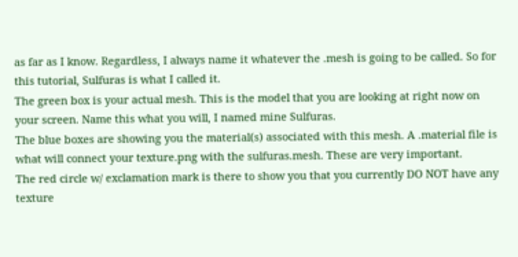as far as I know. Regardless, I always name it whatever the .mesh is going to be called. So for this tutorial, Sulfuras is what I called it.
The green box is your actual mesh. This is the model that you are looking at right now on your screen. Name this what you will, I named mine Sulfuras.
The blue boxes are showing you the material(s) associated with this mesh. A .material file is what will connect your texture.png with the sulfuras.mesh. These are very important.
The red circle w/ exclamation mark is there to show you that you currently DO NOT have any texture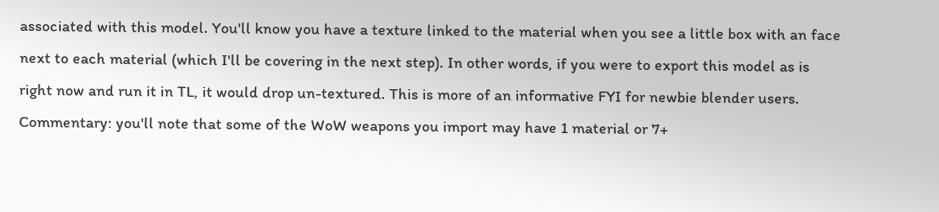associated with this model. You'll know you have a texture linked to the material when you see a little box with an face next to each material (which I'll be covering in the next step). In other words, if you were to export this model as is right now and run it in TL, it would drop un-textured. This is more of an informative FYI for newbie blender users.
Commentary: you'll note that some of the WoW weapons you import may have 1 material or 7+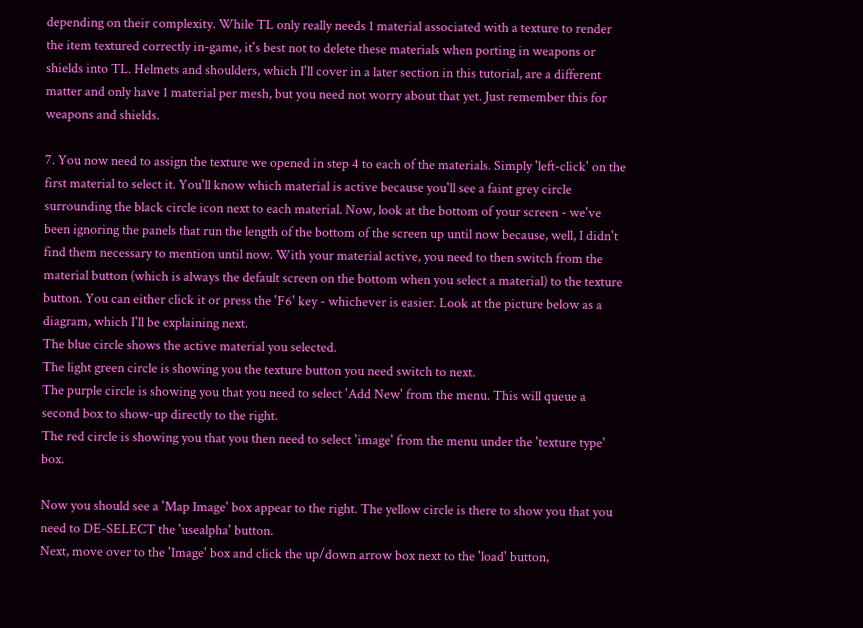depending on their complexity. While TL only really needs 1 material associated with a texture to render the item textured correctly in-game, it's best not to delete these materials when porting in weapons or shields into TL. Helmets and shoulders, which I'll cover in a later section in this tutorial, are a different matter and only have 1 material per mesh, but you need not worry about that yet. Just remember this for weapons and shields.

7. You now need to assign the texture we opened in step 4 to each of the materials. Simply 'left-click' on the first material to select it. You'll know which material is active because you'll see a faint grey circle surrounding the black circle icon next to each material. Now, look at the bottom of your screen - we've been ignoring the panels that run the length of the bottom of the screen up until now because, well, I didn't find them necessary to mention until now. With your material active, you need to then switch from the material button (which is always the default screen on the bottom when you select a material) to the texture button. You can either click it or press the 'F6' key - whichever is easier. Look at the picture below as a diagram, which I'll be explaining next.
The blue circle shows the active material you selected.
The light green circle is showing you the texture button you need switch to next.
The purple circle is showing you that you need to select 'Add New' from the menu. This will queue a second box to show-up directly to the right.
The red circle is showing you that you then need to select 'image' from the menu under the 'texture type' box.

Now you should see a 'Map Image' box appear to the right. The yellow circle is there to show you that you need to DE-SELECT the 'usealpha' button.
Next, move over to the 'Image' box and click the up/down arrow box next to the 'load' button,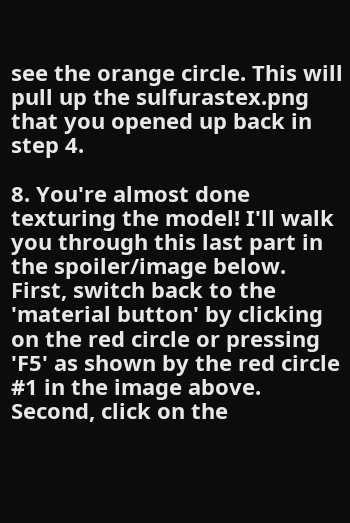see the orange circle. This will pull up the sulfurastex.png that you opened up back in step 4.

8. You're almost done texturing the model! I'll walk you through this last part in the spoiler/image below.
First, switch back to the 'material button' by clicking on the red circle or pressing 'F5' as shown by the red circle #1 in the image above.
Second, click on the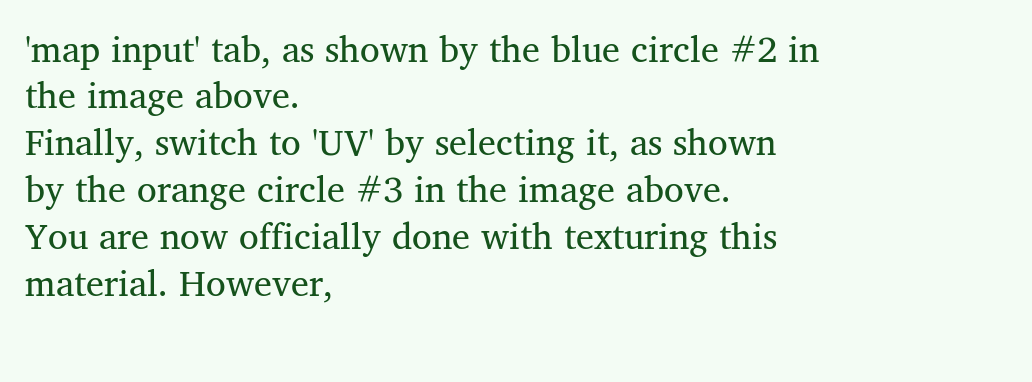'map input' tab, as shown by the blue circle #2 in the image above.
Finally, switch to 'UV' by selecting it, as shown by the orange circle #3 in the image above.
You are now officially done with texturing this material. However,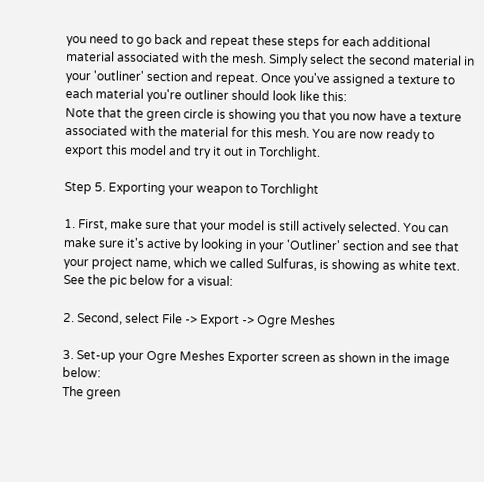you need to go back and repeat these steps for each additional material associated with the mesh. Simply select the second material in your 'outliner' section and repeat. Once you've assigned a texture to each material you're outliner should look like this:
Note that the green circle is showing you that you now have a texture associated with the material for this mesh. You are now ready to export this model and try it out in Torchlight.

Step 5. Exporting your weapon to Torchlight

1. First, make sure that your model is still actively selected. You can make sure it's active by looking in your 'Outliner' section and see that your project name, which we called Sulfuras, is showing as white text. See the pic below for a visual:

2. Second, select File -> Export -> Ogre Meshes

3. Set-up your Ogre Meshes Exporter screen as shown in the image below:
The green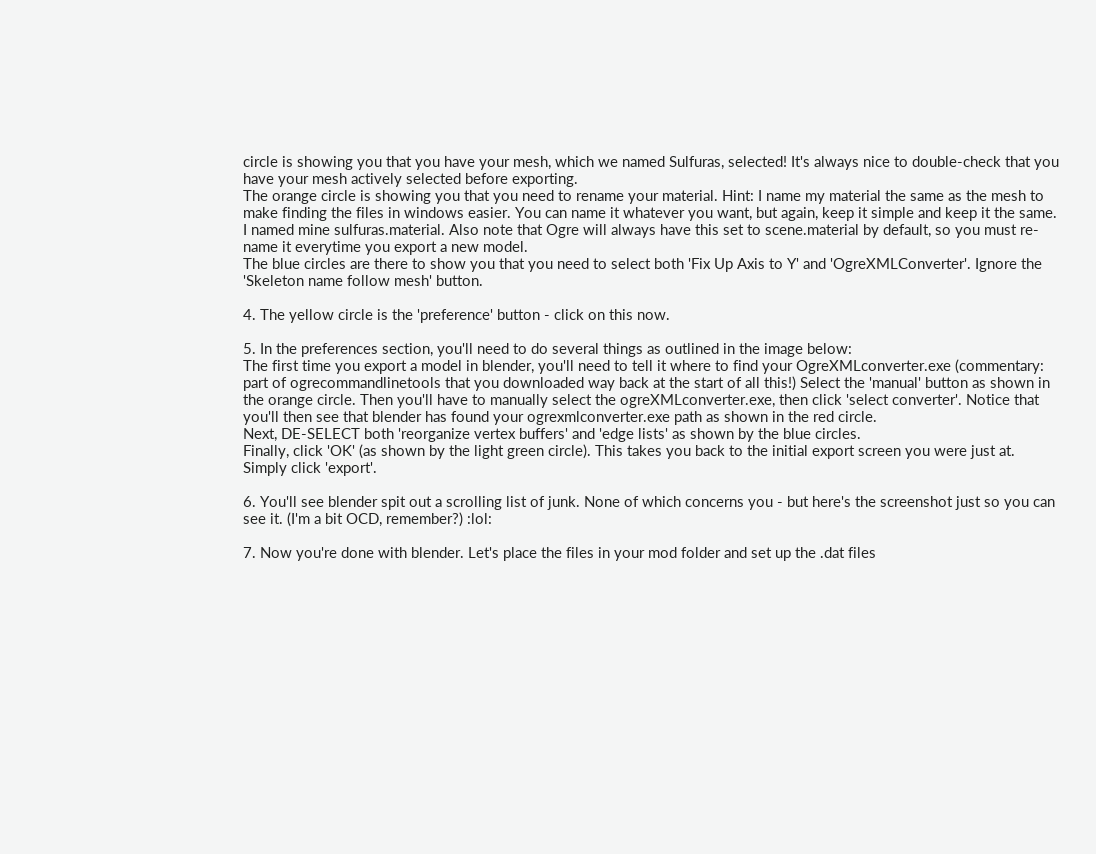circle is showing you that you have your mesh, which we named Sulfuras, selected! It's always nice to double-check that you have your mesh actively selected before exporting.
The orange circle is showing you that you need to rename your material. Hint: I name my material the same as the mesh to make finding the files in windows easier. You can name it whatever you want, but again, keep it simple and keep it the same. I named mine sulfuras.material. Also note that Ogre will always have this set to scene.material by default, so you must re-name it everytime you export a new model.
The blue circles are there to show you that you need to select both 'Fix Up Axis to Y' and 'OgreXMLConverter'. Ignore the 'Skeleton name follow mesh' button.

4. The yellow circle is the 'preference' button - click on this now.

5. In the preferences section, you'll need to do several things as outlined in the image below:
The first time you export a model in blender, you'll need to tell it where to find your OgreXMLconverter.exe (commentary: part of ogrecommandlinetools that you downloaded way back at the start of all this!) Select the 'manual' button as shown in the orange circle. Then you'll have to manually select the ogreXMLconverter.exe, then click 'select converter'. Notice that you'll then see that blender has found your ogrexmlconverter.exe path as shown in the red circle.
Next, DE-SELECT both 'reorganize vertex buffers' and 'edge lists' as shown by the blue circles.
Finally, click 'OK' (as shown by the light green circle). This takes you back to the initial export screen you were just at. Simply click 'export'.

6. You'll see blender spit out a scrolling list of junk. None of which concerns you - but here's the screenshot just so you can see it. (I'm a bit OCD, remember?) :lol:

7. Now you're done with blender. Let's place the files in your mod folder and set up the .dat files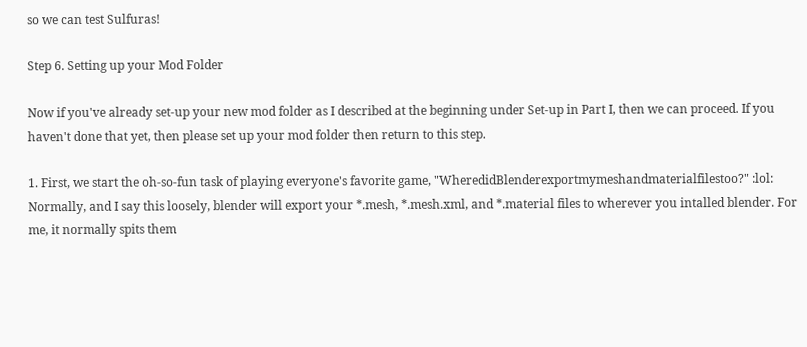so we can test Sulfuras!

Step 6. Setting up your Mod Folder

Now if you've already set-up your new mod folder as I described at the beginning under Set-up in Part I, then we can proceed. If you haven't done that yet, then please set up your mod folder then return to this step.

1. First, we start the oh-so-fun task of playing everyone's favorite game, "WheredidBlenderexportmymeshandmaterialfilestoo?" :lol: Normally, and I say this loosely, blender will export your *.mesh, *.mesh.xml, and *.material files to wherever you intalled blender. For me, it normally spits them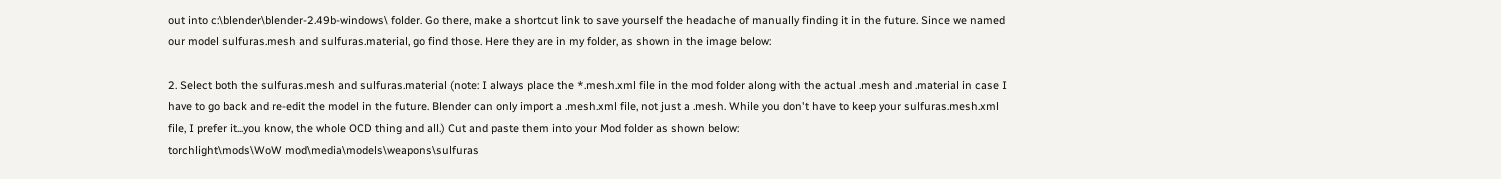out into c:\blender\blender-2.49b-windows\ folder. Go there, make a shortcut link to save yourself the headache of manually finding it in the future. Since we named our model sulfuras.mesh and sulfuras.material, go find those. Here they are in my folder, as shown in the image below:

2. Select both the sulfuras.mesh and sulfuras.material (note: I always place the *.mesh.xml file in the mod folder along with the actual .mesh and .material in case I have to go back and re-edit the model in the future. Blender can only import a .mesh.xml file, not just a .mesh. While you don't have to keep your sulfuras.mesh.xml file, I prefer it...you know, the whole OCD thing and all.) Cut and paste them into your Mod folder as shown below:
torchlight\mods\WoW mod\media\models\weapons\sulfuras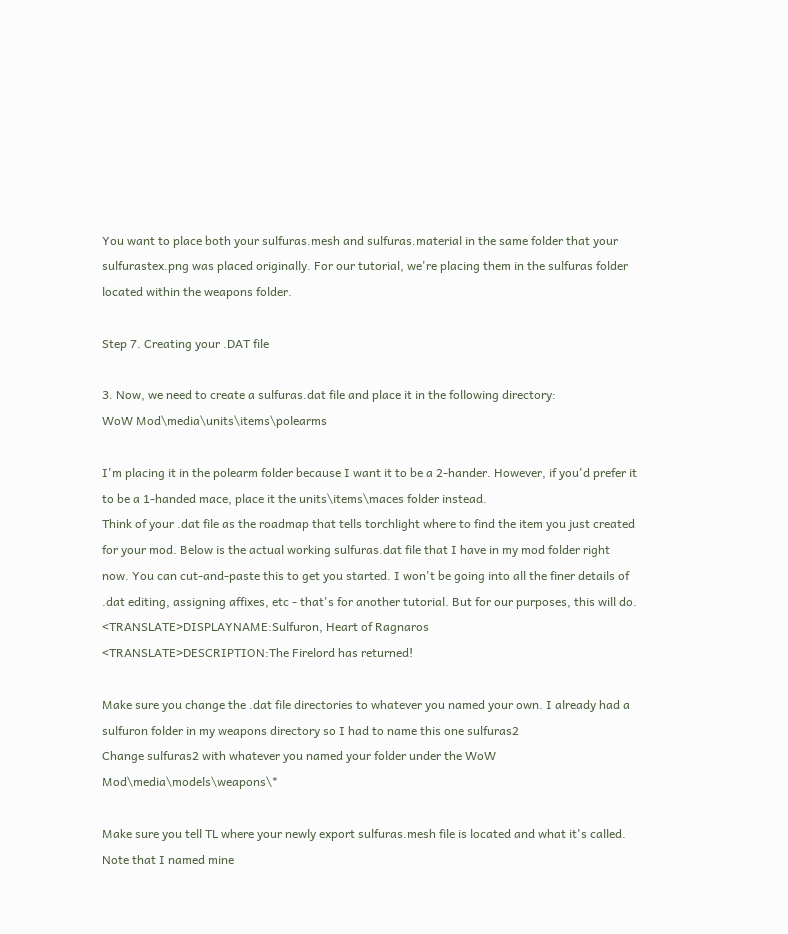You want to place both your sulfuras.mesh and sulfuras.material in the same folder that your sulfurastex.png was placed originally. For our tutorial, we're placing them in the sulfuras folder located within the weapons folder.

Step 7. Creating your .DAT file

3. Now, we need to create a sulfuras.dat file and place it in the following directory:
WoW Mod\media\units\items\polearms

I'm placing it in the polearm folder because I want it to be a 2-hander. However, if you'd prefer it to be a 1-handed mace, place it the units\items\maces folder instead.
Think of your .dat file as the roadmap that tells torchlight where to find the item you just created for your mod. Below is the actual working sulfuras.dat file that I have in my mod folder right now. You can cut-and-paste this to get you started. I won't be going into all the finer details of .dat editing, assigning affixes, etc - that's for another tutorial. But for our purposes, this will do.
<TRANSLATE>DISPLAYNAME:Sulfuron, Heart of Ragnaros
<TRANSLATE>DESCRIPTION:The Firelord has returned!

Make sure you change the .dat file directories to whatever you named your own. I already had a sulfuron folder in my weapons directory so I had to name this one sulfuras2
Change sulfuras2 with whatever you named your folder under the WoW Mod\media\models\weapons\*

Make sure you tell TL where your newly export sulfuras.mesh file is located and what it's called.
Note that I named mine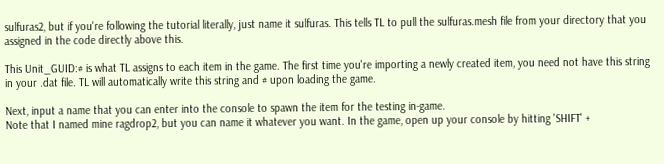sulfuras2, but if you're following the tutorial literally, just name it sulfuras. This tells TL to pull the sulfuras.mesh file from your directory that you assigned in the code directly above this.

This Unit_GUID:# is what TL assigns to each item in the game. The first time you're importing a newly created item, you need not have this string in your .dat file. TL will automatically write this string and # upon loading the game.

Next, input a name that you can enter into the console to spawn the item for the testing in-game.
Note that I named mine ragdrop2, but you can name it whatever you want. In the game, open up your console by hitting 'SHIFT' +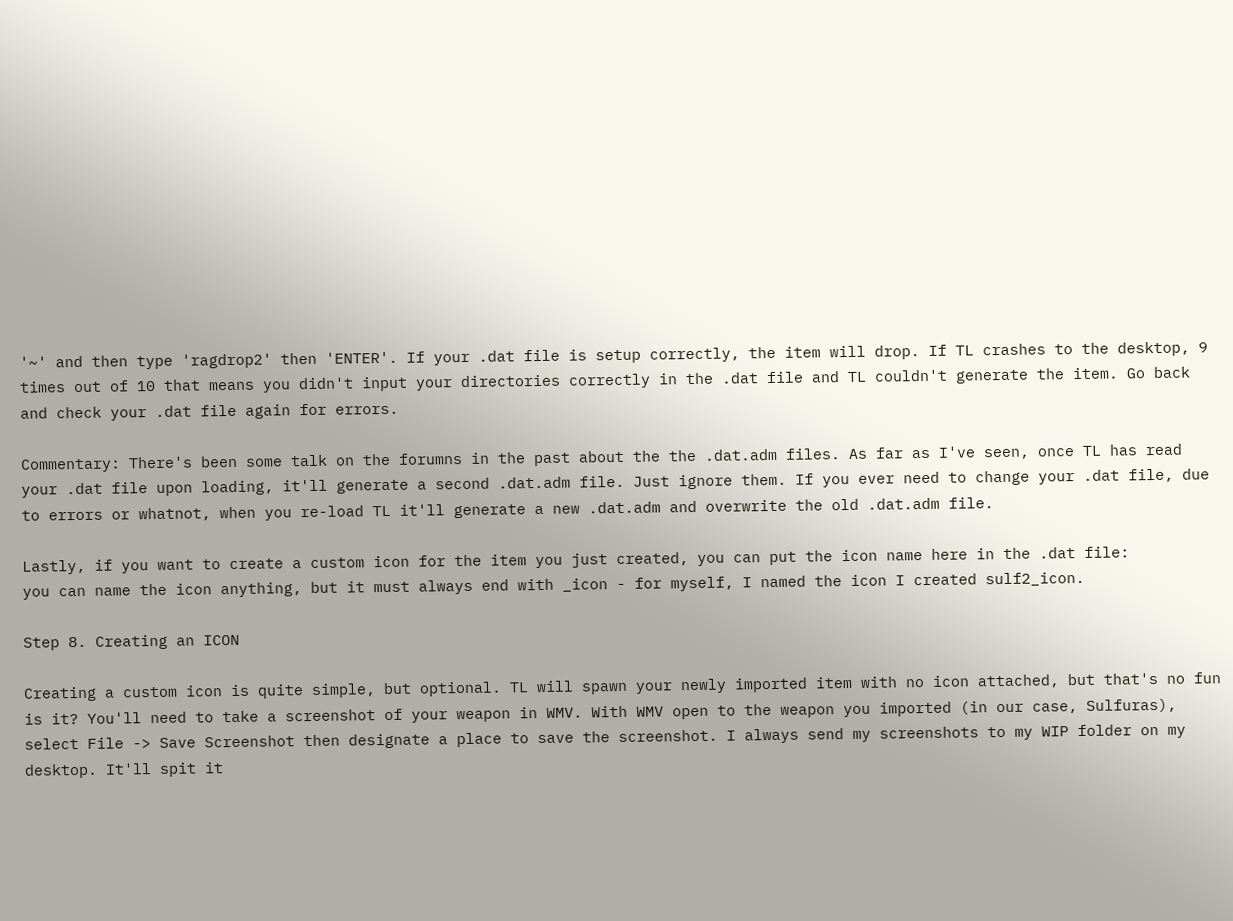'~' and then type 'ragdrop2' then 'ENTER'. If your .dat file is setup correctly, the item will drop. If TL crashes to the desktop, 9 times out of 10 that means you didn't input your directories correctly in the .dat file and TL couldn't generate the item. Go back and check your .dat file again for errors.

Commentary: There's been some talk on the forumns in the past about the the .dat.adm files. As far as I've seen, once TL has read your .dat file upon loading, it'll generate a second .dat.adm file. Just ignore them. If you ever need to change your .dat file, due to errors or whatnot, when you re-load TL it'll generate a new .dat.adm and overwrite the old .dat.adm file.

Lastly, if you want to create a custom icon for the item you just created, you can put the icon name here in the .dat file:
you can name the icon anything, but it must always end with _icon - for myself, I named the icon I created sulf2_icon.

Step 8. Creating an ICON

Creating a custom icon is quite simple, but optional. TL will spawn your newly imported item with no icon attached, but that's no fun is it? You'll need to take a screenshot of your weapon in WMV. With WMV open to the weapon you imported (in our case, Sulfuras), select File -> Save Screenshot then designate a place to save the screenshot. I always send my screenshots to my WIP folder on my desktop. It'll spit it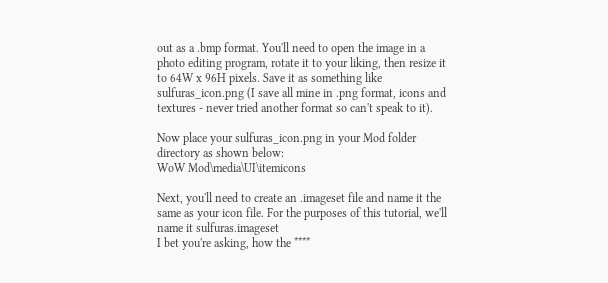out as a .bmp format. You'll need to open the image in a photo editing program, rotate it to your liking, then resize it to 64W x 96H pixels. Save it as something like sulfuras_icon.png (I save all mine in .png format, icons and textures - never tried another format so can't speak to it).

Now place your sulfuras_icon.png in your Mod folder directory as shown below:
WoW Mod\media\UI\itemicons

Next, you'll need to create an .imageset file and name it the same as your icon file. For the purposes of this tutorial, we'll name it sulfuras.imageset
I bet you're asking, how the ****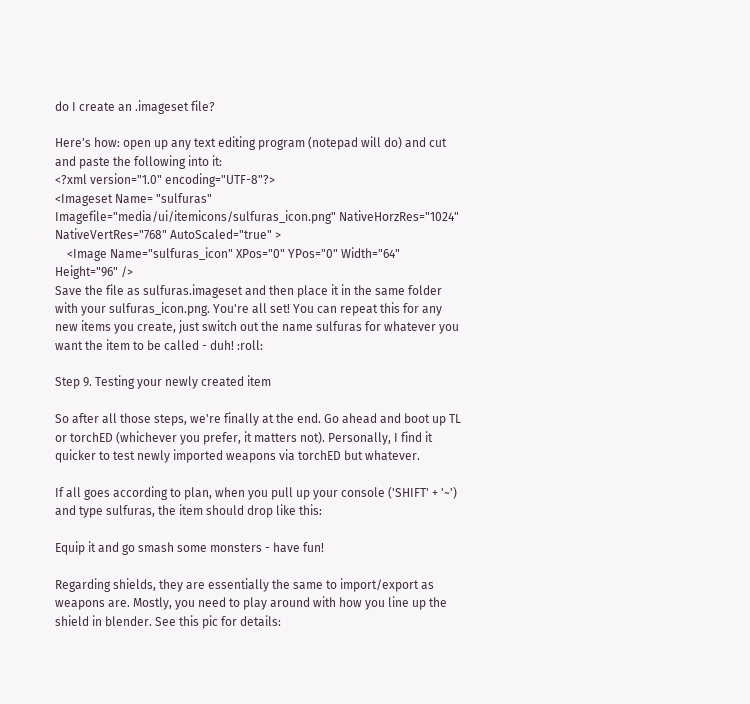do I create an .imageset file?

Here's how: open up any text editing program (notepad will do) and cut and paste the following into it:
<?xml version="1.0" encoding="UTF-8"?>
<Imageset Name= "sulfuras" Imagefile="media/ui/itemicons/sulfuras_icon.png" NativeHorzRes="1024" NativeVertRes="768" AutoScaled="true" >
    <Image Name="sulfuras_icon" XPos="0" YPos="0" Width="64" Height="96" />
Save the file as sulfuras.imageset and then place it in the same folder with your sulfuras_icon.png. You're all set! You can repeat this for any new items you create, just switch out the name sulfuras for whatever you want the item to be called - duh! :roll:

Step 9. Testing your newly created item

So after all those steps, we're finally at the end. Go ahead and boot up TL or torchED (whichever you prefer, it matters not). Personally, I find it quicker to test newly imported weapons via torchED but whatever.

If all goes according to plan, when you pull up your console ('SHIFT' + '~') and type sulfuras, the item should drop like this:

Equip it and go smash some monsters - have fun!

Regarding shields, they are essentially the same to import/export as weapons are. Mostly, you need to play around with how you line up the shield in blender. See this pic for details: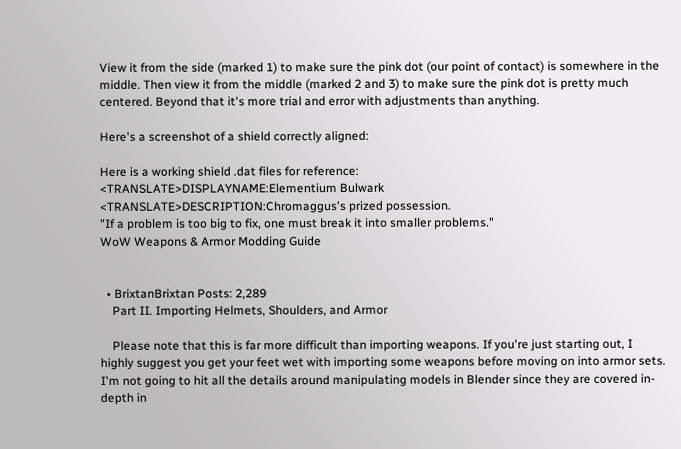View it from the side (marked 1) to make sure the pink dot (our point of contact) is somewhere in the middle. Then view it from the middle (marked 2 and 3) to make sure the pink dot is pretty much centered. Beyond that it's more trial and error with adjustments than anything.

Here's a screenshot of a shield correctly aligned:

Here is a working shield .dat files for reference:
<TRANSLATE>DISPLAYNAME:Elementium Bulwark
<TRANSLATE>DESCRIPTION:Chromaggus's prized possession.
"If a problem is too big to fix, one must break it into smaller problems."
WoW Weapons & Armor Modding Guide


  • BrixtanBrixtan Posts: 2,289
    Part II. Importing Helmets, Shoulders, and Armor

    Please note that this is far more difficult than importing weapons. If you're just starting out, I highly suggest you get your feet wet with importing some weapons before moving on into armor sets. I'm not going to hit all the details around manipulating models in Blender since they are covered in-depth in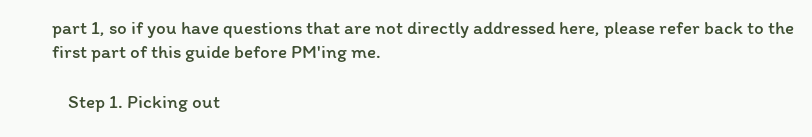part 1, so if you have questions that are not directly addressed here, please refer back to the first part of this guide before PM'ing me.

    Step 1. Picking out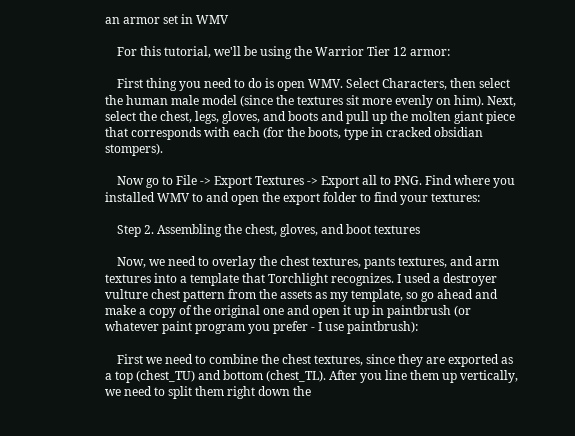an armor set in WMV

    For this tutorial, we'll be using the Warrior Tier 12 armor:

    First thing you need to do is open WMV. Select Characters, then select the human male model (since the textures sit more evenly on him). Next, select the chest, legs, gloves, and boots and pull up the molten giant piece that corresponds with each (for the boots, type in cracked obsidian stompers).

    Now go to File -> Export Textures -> Export all to PNG. Find where you installed WMV to and open the export folder to find your textures:

    Step 2. Assembling the chest, gloves, and boot textures

    Now, we need to overlay the chest textures, pants textures, and arm textures into a template that Torchlight recognizes. I used a destroyer vulture chest pattern from the assets as my template, so go ahead and make a copy of the original one and open it up in paintbrush (or whatever paint program you prefer - I use paintbrush):

    First we need to combine the chest textures, since they are exported as a top (chest_TU) and bottom (chest_TL). After you line them up vertically, we need to split them right down the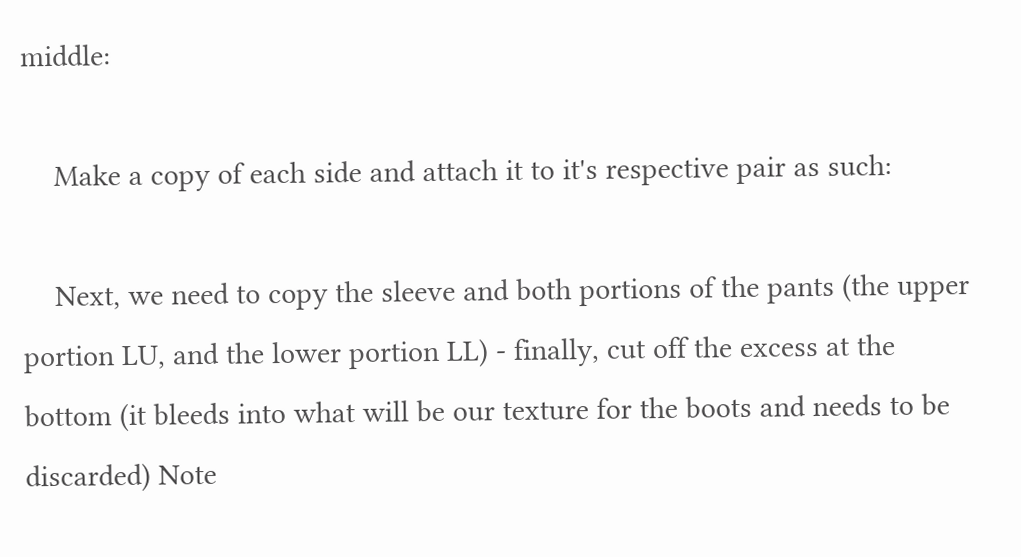middle:

    Make a copy of each side and attach it to it's respective pair as such:

    Next, we need to copy the sleeve and both portions of the pants (the upper portion LU, and the lower portion LL) - finally, cut off the excess at the bottom (it bleeds into what will be our texture for the boots and needs to be discarded) Note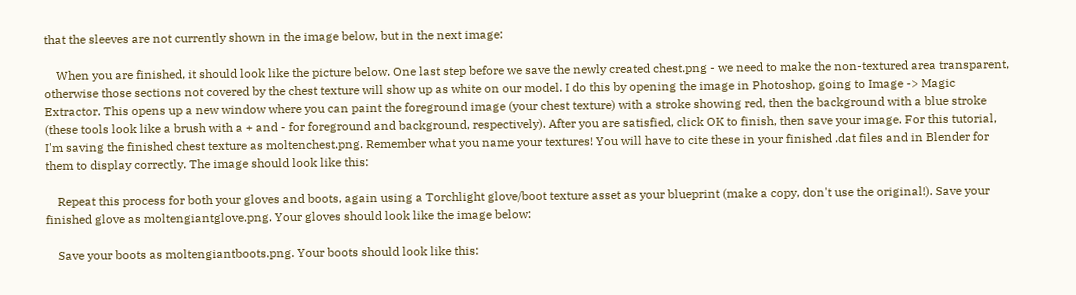that the sleeves are not currently shown in the image below, but in the next image:

    When you are finished, it should look like the picture below. One last step before we save the newly created chest.png - we need to make the non-textured area transparent, otherwise those sections not covered by the chest texture will show up as white on our model. I do this by opening the image in Photoshop, going to Image -> Magic Extractor. This opens up a new window where you can paint the foreground image (your chest texture) with a stroke showing red, then the background with a blue stroke (these tools look like a brush with a + and - for foreground and background, respectively). After you are satisfied, click OK to finish, then save your image. For this tutorial, I'm saving the finished chest texture as moltenchest.png. Remember what you name your textures! You will have to cite these in your finished .dat files and in Blender for them to display correctly. The image should look like this:

    Repeat this process for both your gloves and boots, again using a Torchlight glove/boot texture asset as your blueprint (make a copy, don't use the original!). Save your finished glove as moltengiantglove.png. Your gloves should look like the image below:

    Save your boots as moltengiantboots.png. Your boots should look like this: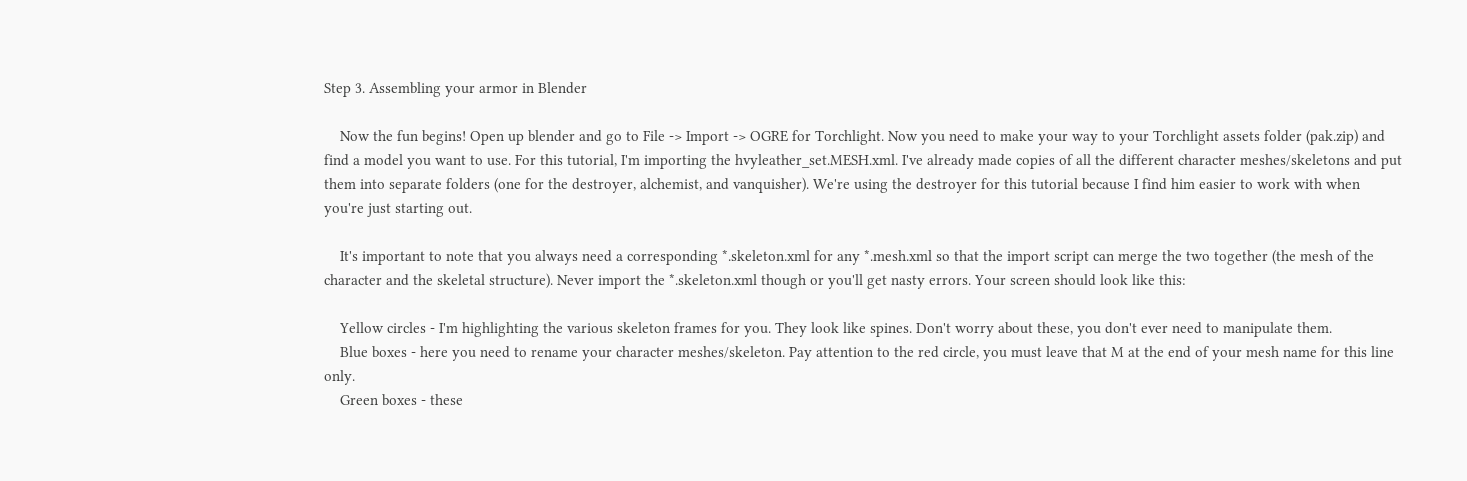Step 3. Assembling your armor in Blender

    Now the fun begins! Open up blender and go to File -> Import -> OGRE for Torchlight. Now you need to make your way to your Torchlight assets folder (pak.zip) and find a model you want to use. For this tutorial, I'm importing the hvyleather_set.MESH.xml. I've already made copies of all the different character meshes/skeletons and put them into separate folders (one for the destroyer, alchemist, and vanquisher). We're using the destroyer for this tutorial because I find him easier to work with when you're just starting out.

    It's important to note that you always need a corresponding *.skeleton.xml for any *.mesh.xml so that the import script can merge the two together (the mesh of the character and the skeletal structure). Never import the *.skeleton.xml though or you'll get nasty errors. Your screen should look like this:

    Yellow circles - I'm highlighting the various skeleton frames for you. They look like spines. Don't worry about these, you don't ever need to manipulate them.
    Blue boxes - here you need to rename your character meshes/skeleton. Pay attention to the red circle, you must leave that M at the end of your mesh name for this line only.
    Green boxes - these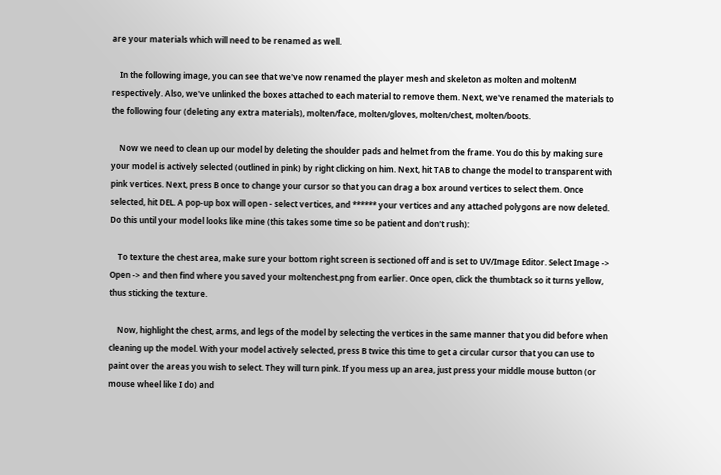are your materials which will need to be renamed as well.

    In the following image, you can see that we've now renamed the player mesh and skeleton as molten and moltenM respectively. Also, we've unlinked the boxes attached to each material to remove them. Next, we've renamed the materials to the following four (deleting any extra materials), molten/face, molten/gloves, molten/chest, molten/boots.

    Now we need to clean up our model by deleting the shoulder pads and helmet from the frame. You do this by making sure your model is actively selected (outlined in pink) by right clicking on him. Next, hit TAB to change the model to transparent with pink vertices. Next, press B once to change your cursor so that you can drag a box around vertices to select them. Once selected, hit DEL. A pop-up box will open - select vertices, and ****** your vertices and any attached polygons are now deleted. Do this until your model looks like mine (this takes some time so be patient and don't rush):

    To texture the chest area, make sure your bottom right screen is sectioned off and is set to UV/Image Editor. Select Image -> Open -> and then find where you saved your moltenchest.png from earlier. Once open, click the thumbtack so it turns yellow, thus sticking the texture.

    Now, highlight the chest, arms, and legs of the model by selecting the vertices in the same manner that you did before when cleaning up the model. With your model actively selected, press B twice this time to get a circular cursor that you can use to paint over the areas you wish to select. They will turn pink. If you mess up an area, just press your middle mouse button (or mouse wheel like I do) and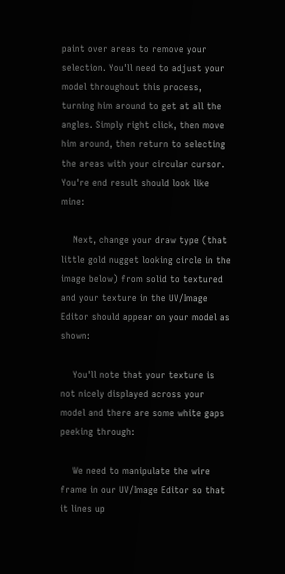paint over areas to remove your selection. You'll need to adjust your model throughout this process, turning him around to get at all the angles. Simply right click, then move him around, then return to selecting the areas with your circular cursor. You're end result should look like mine:

    Next, change your draw type (that little gold nugget looking circle in the image below) from solid to textured and your texture in the UV/Image Editor should appear on your model as shown:

    You'll note that your texture is not nicely displayed across your model and there are some white gaps peeking through:

    We need to manipulate the wire frame in our UV/Image Editor so that it lines up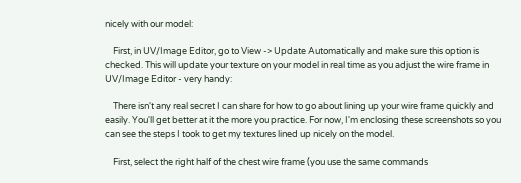nicely with our model:

    First, in UV/Image Editor, go to View -> Update Automatically and make sure this option is checked. This will update your texture on your model in real time as you adjust the wire frame in UV/Image Editor - very handy:

    There isn't any real secret I can share for how to go about lining up your wire frame quickly and easily. You'll get better at it the more you practice. For now, I'm enclosing these screenshots so you can see the steps I took to get my textures lined up nicely on the model.

    First, select the right half of the chest wire frame (you use the same commands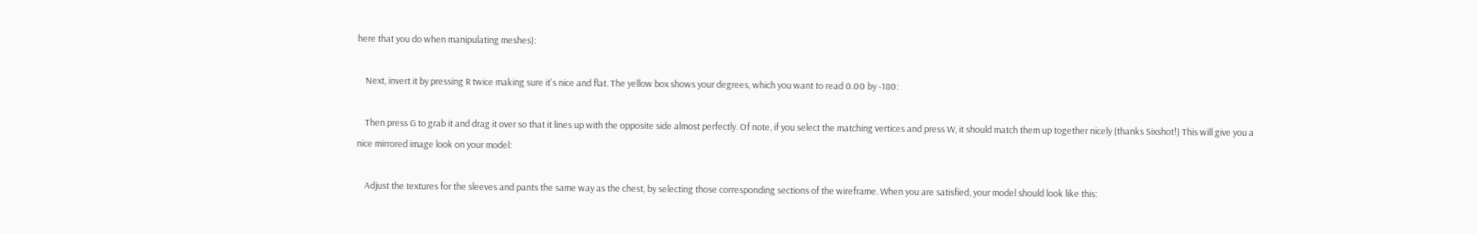here that you do when manipulating meshes):

    Next, invert it by pressing R twice making sure it's nice and flat. The yellow box shows your degrees, which you want to read 0.00 by -180:

    Then press G to grab it and drag it over so that it lines up with the opposite side almost perfectly. Of note, if you select the matching vertices and press W, it should match them up together nicely (thanks Sixshot!) This will give you a nice mirrored image look on your model:

    Adjust the textures for the sleeves and pants the same way as the chest, by selecting those corresponding sections of the wireframe. When you are satisfied, your model should look like this: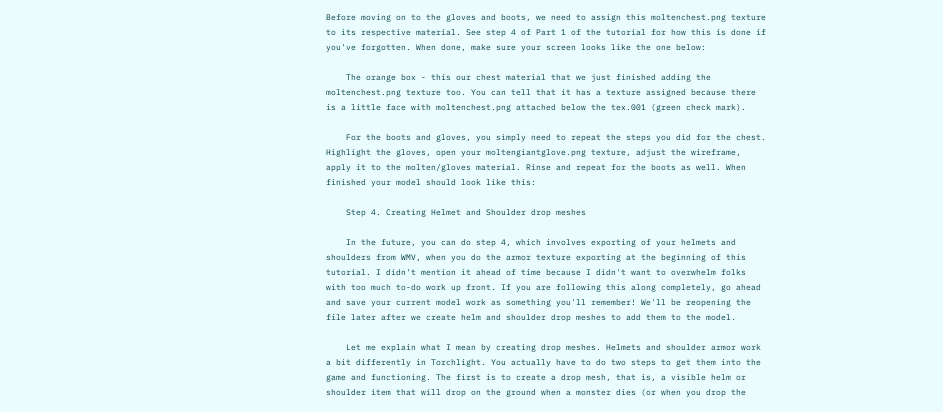Before moving on to the gloves and boots, we need to assign this moltenchest.png texture to its respective material. See step 4 of Part 1 of the tutorial for how this is done if you've forgotten. When done, make sure your screen looks like the one below:

    The orange box - this our chest material that we just finished adding the moltenchest.png texture too. You can tell that it has a texture assigned because there is a little face with moltenchest.png attached below the tex.001 (green check mark).

    For the boots and gloves, you simply need to repeat the steps you did for the chest. Highlight the gloves, open your moltengiantglove.png texture, adjust the wireframe, apply it to the molten/gloves material. Rinse and repeat for the boots as well. When finished your model should look like this:

    Step 4. Creating Helmet and Shoulder drop meshes

    In the future, you can do step 4, which involves exporting of your helmets and shoulders from WMV, when you do the armor texture exporting at the beginning of this tutorial. I didn't mention it ahead of time because I didn't want to overwhelm folks with too much to-do work up front. If you are following this along completely, go ahead and save your current model work as something you'll remember! We'll be reopening the file later after we create helm and shoulder drop meshes to add them to the model.

    Let me explain what I mean by creating drop meshes. Helmets and shoulder armor work a bit differently in Torchlight. You actually have to do two steps to get them into the game and functioning. The first is to create a drop mesh, that is, a visible helm or shoulder item that will drop on the ground when a monster dies (or when you drop the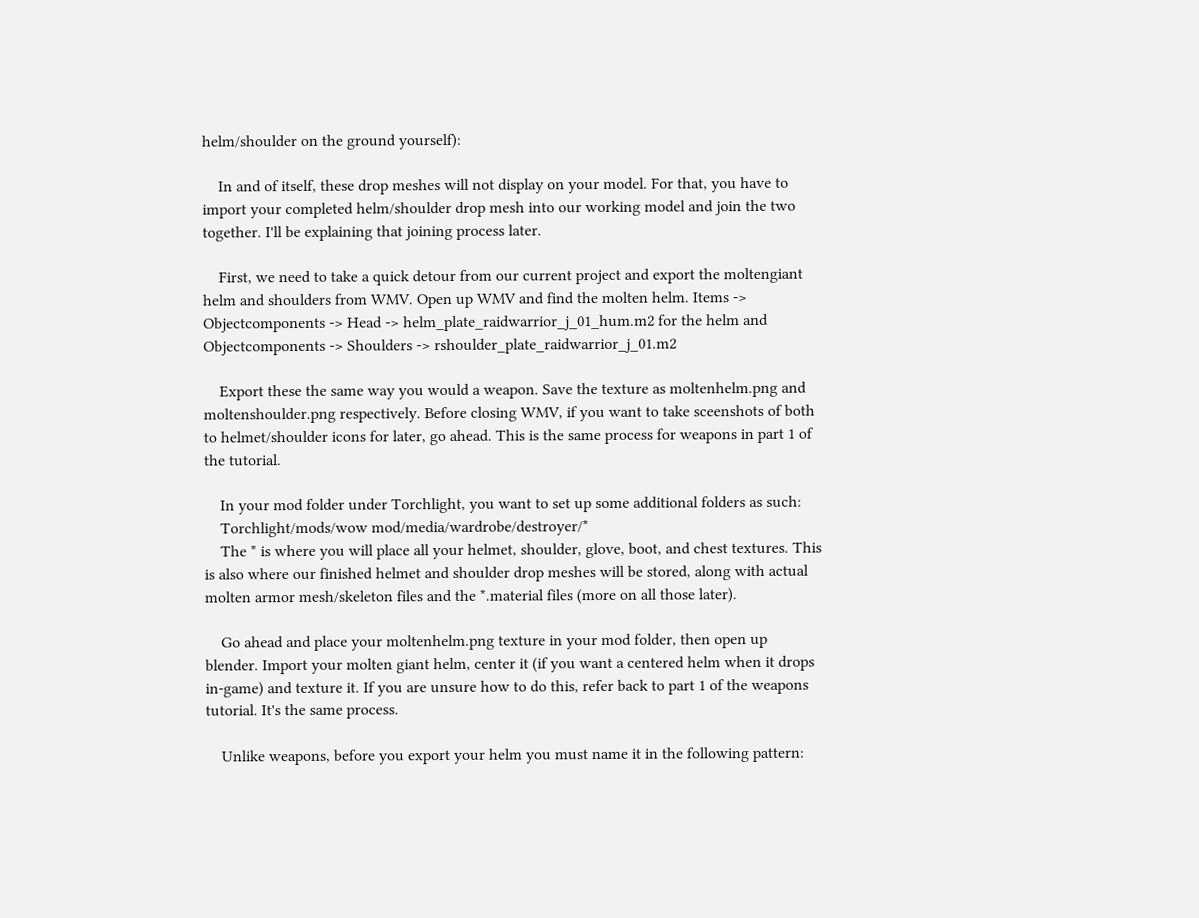helm/shoulder on the ground yourself):

    In and of itself, these drop meshes will not display on your model. For that, you have to import your completed helm/shoulder drop mesh into our working model and join the two together. I'll be explaining that joining process later.

    First, we need to take a quick detour from our current project and export the moltengiant helm and shoulders from WMV. Open up WMV and find the molten helm. Items -> Objectcomponents -> Head -> helm_plate_raidwarrior_j_01_hum.m2 for the helm and Objectcomponents -> Shoulders -> rshoulder_plate_raidwarrior_j_01.m2

    Export these the same way you would a weapon. Save the texture as moltenhelm.png and moltenshoulder.png respectively. Before closing WMV, if you want to take sceenshots of both to helmet/shoulder icons for later, go ahead. This is the same process for weapons in part 1 of the tutorial.

    In your mod folder under Torchlight, you want to set up some additional folders as such:
    Torchlight/mods/wow mod/media/wardrobe/destroyer/*
    The * is where you will place all your helmet, shoulder, glove, boot, and chest textures. This is also where our finished helmet and shoulder drop meshes will be stored, along with actual molten armor mesh/skeleton files and the *.material files (more on all those later).

    Go ahead and place your moltenhelm.png texture in your mod folder, then open up blender. Import your molten giant helm, center it (if you want a centered helm when it drops in-game) and texture it. If you are unsure how to do this, refer back to part 1 of the weapons tutorial. It's the same process.

    Unlike weapons, before you export your helm you must name it in the following pattern: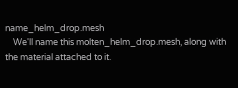name_helm_drop.mesh
    We'll name this molten_helm_drop.mesh, along with the material attached to it.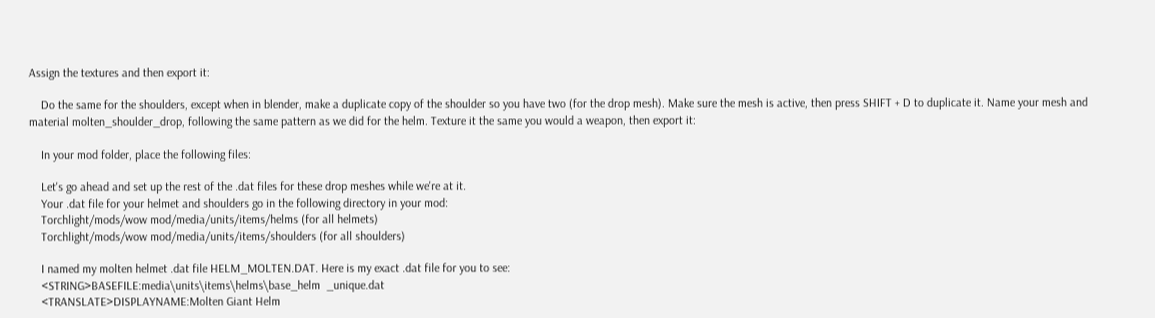Assign the textures and then export it:

    Do the same for the shoulders, except when in blender, make a duplicate copy of the shoulder so you have two (for the drop mesh). Make sure the mesh is active, then press SHIFT + D to duplicate it. Name your mesh and material molten_shoulder_drop, following the same pattern as we did for the helm. Texture it the same you would a weapon, then export it:

    In your mod folder, place the following files:

    Let's go ahead and set up the rest of the .dat files for these drop meshes while we're at it.
    Your .dat file for your helmet and shoulders go in the following directory in your mod:
    Torchlight/mods/wow mod/media/units/items/helms (for all helmets)
    Torchlight/mods/wow mod/media/units/items/shoulders (for all shoulders)

    I named my molten helmet .dat file HELM_MOLTEN.DAT. Here is my exact .dat file for you to see:
    <STRING>BASEFILE:media\units\items\helms\base_helm  _unique.dat
    <TRANSLATE>DISPLAYNAME:Molten Giant Helm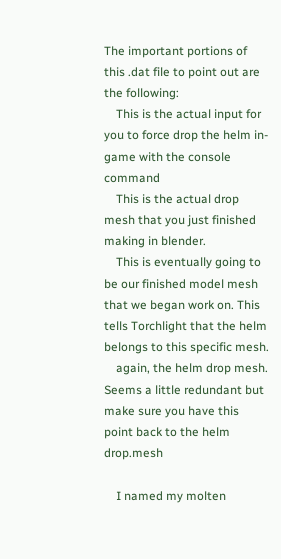The important portions of this .dat file to point out are the following:
    This is the actual input for you to force drop the helm in-game with the console command
    This is the actual drop mesh that you just finished making in blender.
    This is eventually going to be our finished model mesh that we began work on. This tells Torchlight that the helm belongs to this specific mesh.
    again, the helm drop mesh. Seems a little redundant but make sure you have this point back to the helm drop.mesh

    I named my molten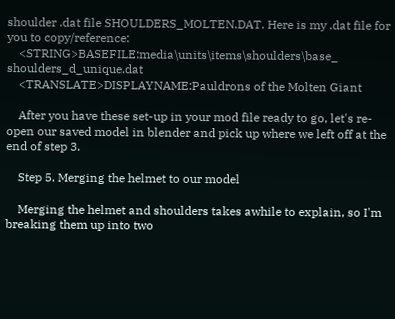shoulder .dat file SHOULDERS_MOLTEN.DAT. Here is my .dat file for you to copy/reference:
    <STRING>BASEFILE:media\units\items\shoulders\base_  shoulders_d_unique.dat
    <TRANSLATE>DISPLAYNAME:Pauldrons of the Molten Giant

    After you have these set-up in your mod file ready to go, let's re-open our saved model in blender and pick up where we left off at the end of step 3.

    Step 5. Merging the helmet to our model

    Merging the helmet and shoulders takes awhile to explain, so I'm breaking them up into two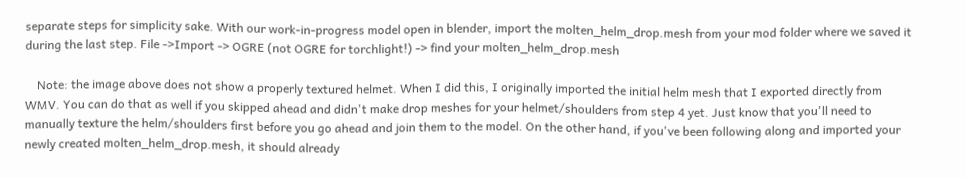separate steps for simplicity sake. With our work-in-progress model open in blender, import the molten_helm_drop.mesh from your mod folder where we saved it during the last step. File ->Import -> OGRE (not OGRE for torchlight!) -> find your molten_helm_drop.mesh

    Note: the image above does not show a properly textured helmet. When I did this, I originally imported the initial helm mesh that I exported directly from WMV. You can do that as well if you skipped ahead and didn't make drop meshes for your helmet/shoulders from step 4 yet. Just know that you'll need to manually texture the helm/shoulders first before you go ahead and join them to the model. On the other hand, if you've been following along and imported your newly created molten_helm_drop.mesh, it should already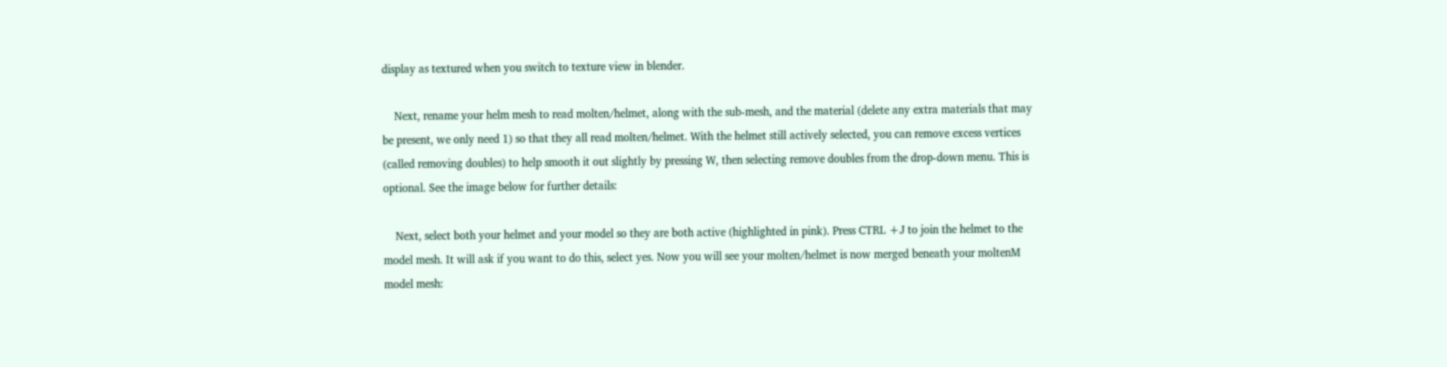display as textured when you switch to texture view in blender.

    Next, rename your helm mesh to read molten/helmet, along with the sub-mesh, and the material (delete any extra materials that may be present, we only need 1) so that they all read molten/helmet. With the helmet still actively selected, you can remove excess vertices (called removing doubles) to help smooth it out slightly by pressing W, then selecting remove doubles from the drop-down menu. This is optional. See the image below for further details:

    Next, select both your helmet and your model so they are both active (highlighted in pink). Press CTRL +J to join the helmet to the model mesh. It will ask if you want to do this, select yes. Now you will see your molten/helmet is now merged beneath your moltenM model mesh: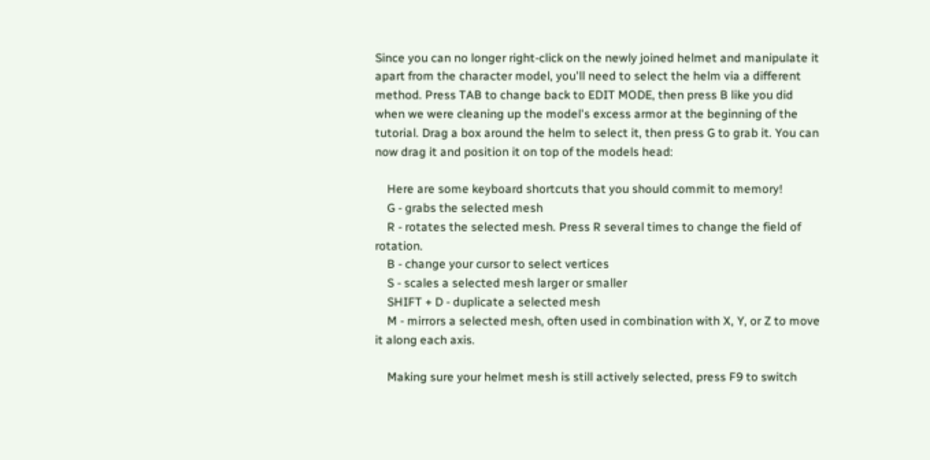Since you can no longer right-click on the newly joined helmet and manipulate it apart from the character model, you'll need to select the helm via a different method. Press TAB to change back to EDIT MODE, then press B like you did when we were cleaning up the model's excess armor at the beginning of the tutorial. Drag a box around the helm to select it, then press G to grab it. You can now drag it and position it on top of the models head:

    Here are some keyboard shortcuts that you should commit to memory!
    G - grabs the selected mesh
    R - rotates the selected mesh. Press R several times to change the field of rotation.
    B - change your cursor to select vertices
    S - scales a selected mesh larger or smaller
    SHIFT + D - duplicate a selected mesh
    M - mirrors a selected mesh, often used in combination with X, Y, or Z to move it along each axis.

    Making sure your helmet mesh is still actively selected, press F9 to switch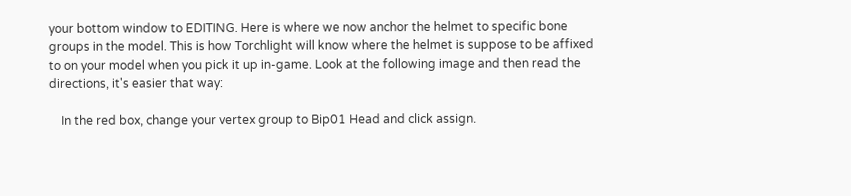your bottom window to EDITING. Here is where we now anchor the helmet to specific bone groups in the model. This is how Torchlight will know where the helmet is suppose to be affixed to on your model when you pick it up in-game. Look at the following image and then read the directions, it's easier that way:

    In the red box, change your vertex group to Bip01 Head and click assign.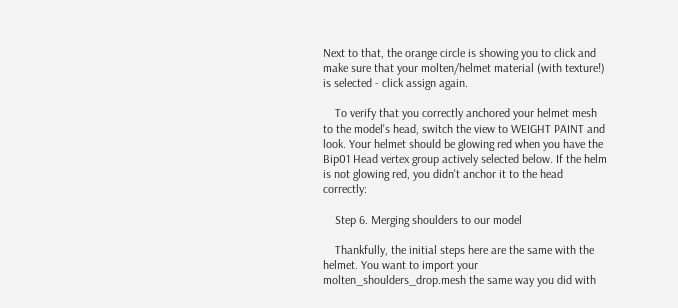Next to that, the orange circle is showing you to click and make sure that your molten/helmet material (with texture!) is selected - click assign again.

    To verify that you correctly anchored your helmet mesh to the model's head, switch the view to WEIGHT PAINT and look. Your helmet should be glowing red when you have the Bip01 Head vertex group actively selected below. If the helm is not glowing red, you didn't anchor it to the head correctly:

    Step 6. Merging shoulders to our model

    Thankfully, the initial steps here are the same with the helmet. You want to import your molten_shoulders_drop.mesh the same way you did with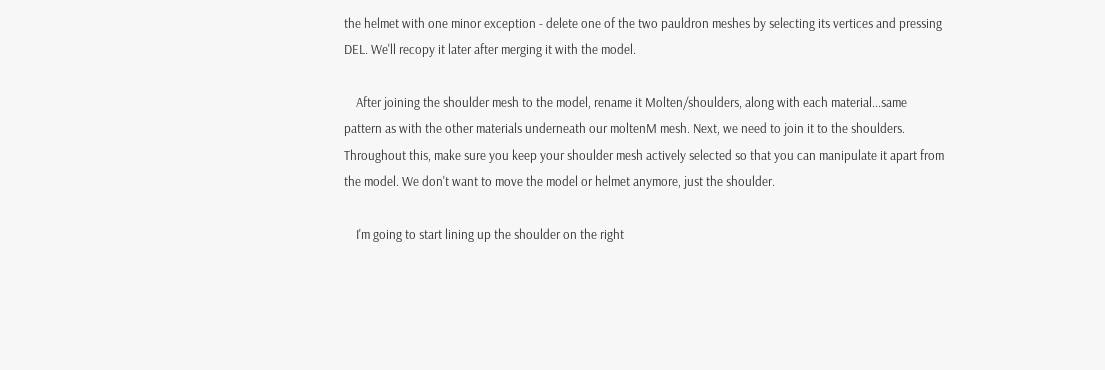the helmet with one minor exception - delete one of the two pauldron meshes by selecting its vertices and pressing DEL. We'll recopy it later after merging it with the model.

    After joining the shoulder mesh to the model, rename it Molten/shoulders, along with each material...same pattern as with the other materials underneath our moltenM mesh. Next, we need to join it to the shoulders. Throughout this, make sure you keep your shoulder mesh actively selected so that you can manipulate it apart from the model. We don't want to move the model or helmet anymore, just the shoulder.

    I'm going to start lining up the shoulder on the right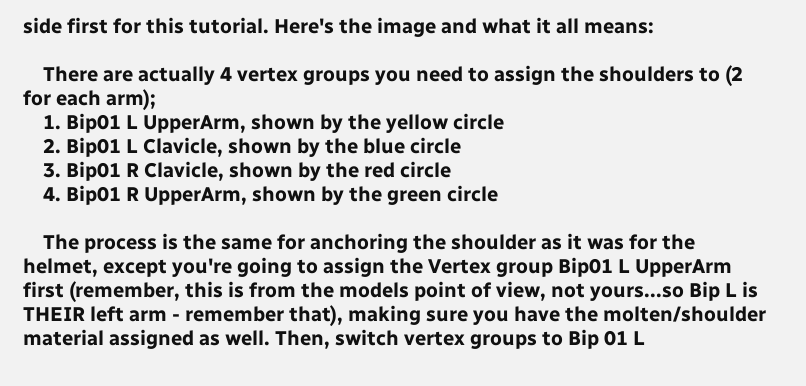side first for this tutorial. Here's the image and what it all means:

    There are actually 4 vertex groups you need to assign the shoulders to (2 for each arm);
    1. Bip01 L UpperArm, shown by the yellow circle
    2. Bip01 L Clavicle, shown by the blue circle
    3. Bip01 R Clavicle, shown by the red circle
    4. Bip01 R UpperArm, shown by the green circle

    The process is the same for anchoring the shoulder as it was for the helmet, except you're going to assign the Vertex group Bip01 L UpperArm first (remember, this is from the models point of view, not yours...so Bip L is THEIR left arm - remember that), making sure you have the molten/shoulder material assigned as well. Then, switch vertex groups to Bip 01 L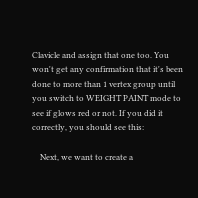Clavicle and assign that one too. You won't get any confirmation that it's been done to more than 1 vertex group until you switch to WEIGHT PAINT mode to see if glows red or not. If you did it correctly, you should see this:

    Next, we want to create a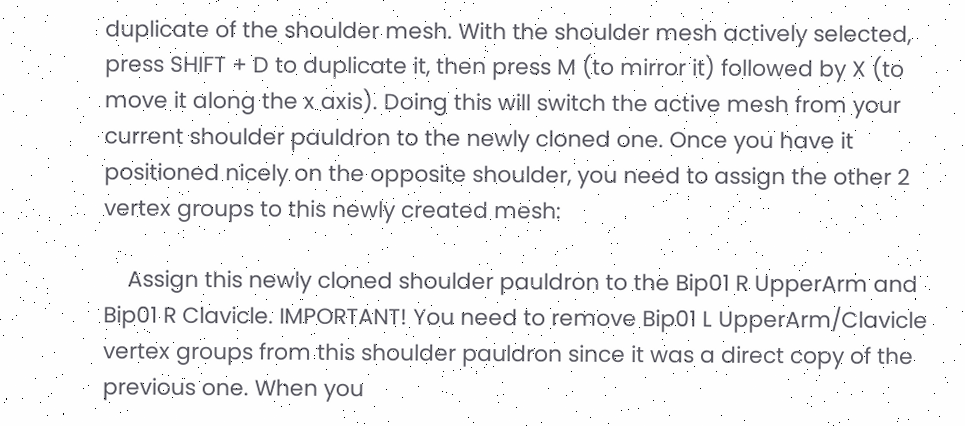duplicate of the shoulder mesh. With the shoulder mesh actively selected, press SHIFT + D to duplicate it, then press M (to mirror it) followed by X (to move it along the x axis). Doing this will switch the active mesh from your current shoulder pauldron to the newly cloned one. Once you have it positioned nicely on the opposite shoulder, you need to assign the other 2 vertex groups to this newly created mesh:

    Assign this newly cloned shoulder pauldron to the Bip01 R UpperArm and Bip01 R Clavicle. IMPORTANT! You need to remove Bip01 L UpperArm/Clavicle vertex groups from this shoulder pauldron since it was a direct copy of the previous one. When you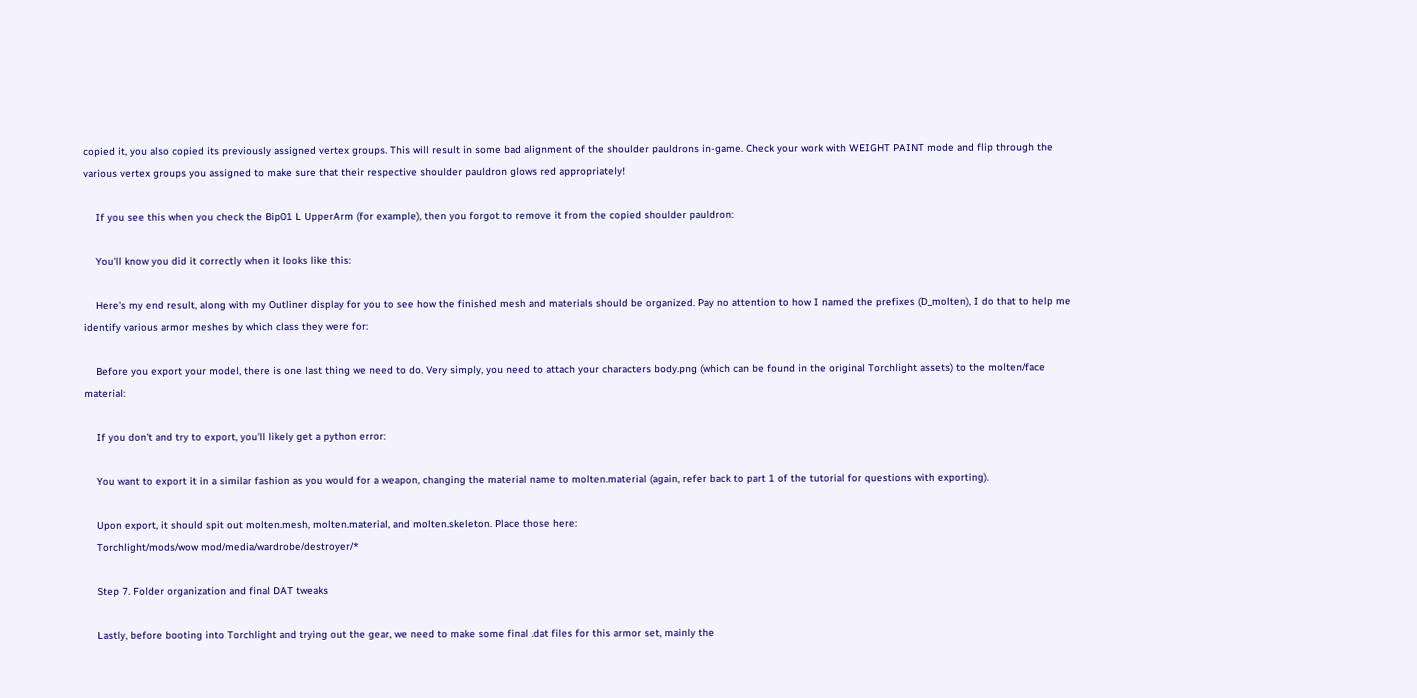copied it, you also copied its previously assigned vertex groups. This will result in some bad alignment of the shoulder pauldrons in-game. Check your work with WEIGHT PAINT mode and flip through the various vertex groups you assigned to make sure that their respective shoulder pauldron glows red appropriately!

    If you see this when you check the Bip01 L UpperArm (for example), then you forgot to remove it from the copied shoulder pauldron:

    You'll know you did it correctly when it looks like this:

    Here's my end result, along with my Outliner display for you to see how the finished mesh and materials should be organized. Pay no attention to how I named the prefixes (D_molten), I do that to help me identify various armor meshes by which class they were for:

    Before you export your model, there is one last thing we need to do. Very simply, you need to attach your characters body.png (which can be found in the original Torchlight assets) to the molten/face material:

    If you don't and try to export, you'll likely get a python error:

    You want to export it in a similar fashion as you would for a weapon, changing the material name to molten.material (again, refer back to part 1 of the tutorial for questions with exporting).

    Upon export, it should spit out molten.mesh, molten.material, and molten.skeleton. Place those here:
    Torchlight/mods/wow mod/media/wardrobe/destroyer/*

    Step 7. Folder organization and final DAT tweaks

    Lastly, before booting into Torchlight and trying out the gear, we need to make some final .dat files for this armor set, mainly the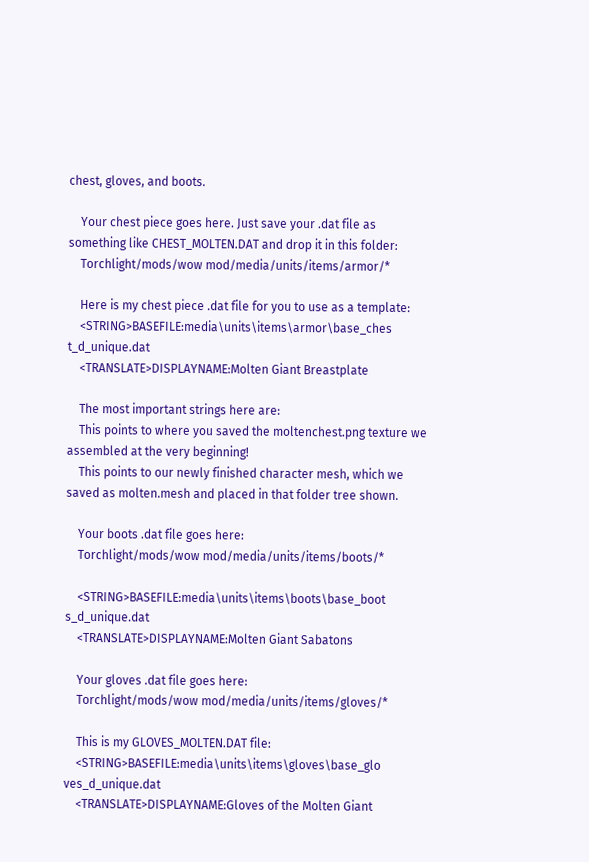chest, gloves, and boots.

    Your chest piece goes here. Just save your .dat file as something like CHEST_MOLTEN.DAT and drop it in this folder:
    Torchlight/mods/wow mod/media/units/items/armor/*

    Here is my chest piece .dat file for you to use as a template:
    <STRING>BASEFILE:media\units\items\armor\base_ches  t_d_unique.dat
    <TRANSLATE>DISPLAYNAME:Molten Giant Breastplate

    The most important strings here are:
    This points to where you saved the moltenchest.png texture we assembled at the very beginning!
    This points to our newly finished character mesh, which we saved as molten.mesh and placed in that folder tree shown.

    Your boots .dat file goes here:
    Torchlight/mods/wow mod/media/units/items/boots/*

    <STRING>BASEFILE:media\units\items\boots\base_boot  s_d_unique.dat
    <TRANSLATE>DISPLAYNAME:Molten Giant Sabatons

    Your gloves .dat file goes here:
    Torchlight/mods/wow mod/media/units/items/gloves/*

    This is my GLOVES_MOLTEN.DAT file:
    <STRING>BASEFILE:media\units\items\gloves\base_glo  ves_d_unique.dat
    <TRANSLATE>DISPLAYNAME:Gloves of the Molten Giant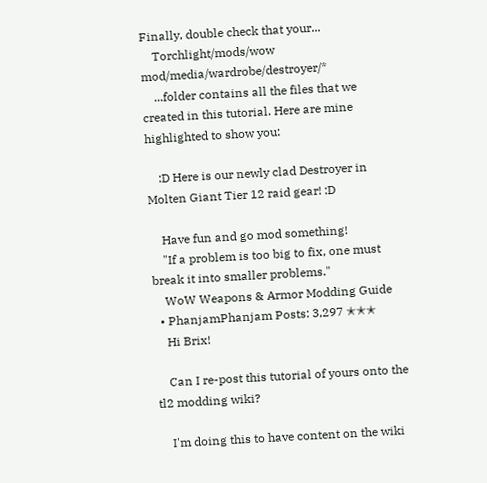Finally, double check that your...
    Torchlight/mods/wow mod/media/wardrobe/destroyer/*
    ...folder contains all the files that we created in this tutorial. Here are mine highlighted to show you:

    :D Here is our newly clad Destroyer in Molten Giant Tier 12 raid gear! :D

    Have fun and go mod something!
    "If a problem is too big to fix, one must break it into smaller problems."
    WoW Weapons & Armor Modding Guide
  • PhanjamPhanjam Posts: 3,297 ✭✭✭
    Hi Brix!

    Can I re-post this tutorial of yours onto the tl2 modding wiki?

    I'm doing this to have content on the wiki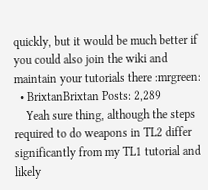quickly, but it would be much better if you could also join the wiki and maintain your tutorials there :mrgreen:
  • BrixtanBrixtan Posts: 2,289
    Yeah sure thing, although the steps required to do weapons in TL2 differ significantly from my TL1 tutorial and likely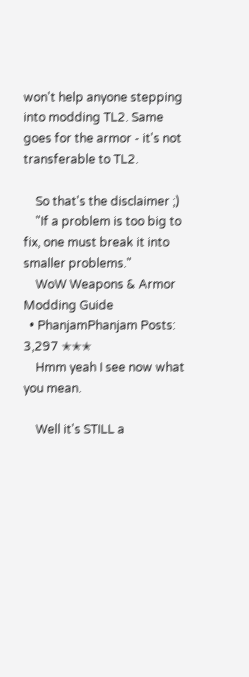won't help anyone stepping into modding TL2. Same goes for the armor - it's not transferable to TL2.

    So that's the disclaimer ;)
    "If a problem is too big to fix, one must break it into smaller problems."
    WoW Weapons & Armor Modding Guide
  • PhanjamPhanjam Posts: 3,297 ✭✭✭
    Hmm yeah I see now what you mean.

    Well it's STILL a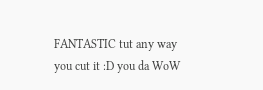FANTASTIC tut any way you cut it :D you da WoW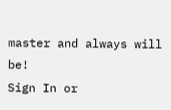master and always will be!
Sign In or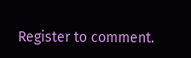Register to comment.